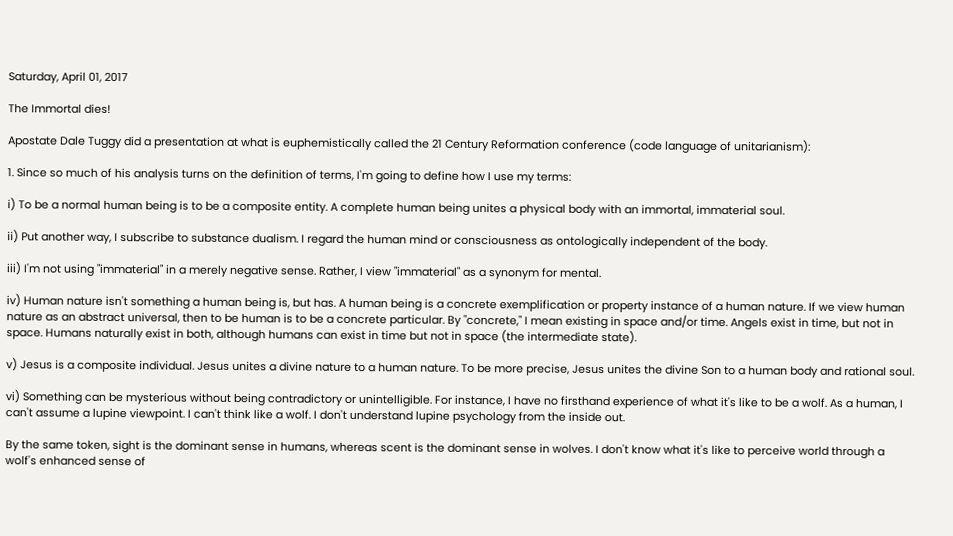Saturday, April 01, 2017

The Immortal dies!

Apostate Dale Tuggy did a presentation at what is euphemistically called the 21 Century Reformation conference (code language of unitarianism):

1. Since so much of his analysis turns on the definition of terms, I'm going to define how I use my terms:

i) To be a normal human being is to be a composite entity. A complete human being unites a physical body with an immortal, immaterial soul.

ii) Put another way, I subscribe to substance dualism. I regard the human mind or consciousness as ontologically independent of the body.

iii) I'm not using "immaterial" in a merely negative sense. Rather, I view "immaterial" as a synonym for mental.

iv) Human nature isn't something a human being is, but has. A human being is a concrete exemplification or property instance of a human nature. If we view human nature as an abstract universal, then to be human is to be a concrete particular. By "concrete," I mean existing in space and/or time. Angels exist in time, but not in space. Humans naturally exist in both, although humans can exist in time but not in space (the intermediate state).

v) Jesus is a composite individual. Jesus unites a divine nature to a human nature. To be more precise, Jesus unites the divine Son to a human body and rational soul.

vi) Something can be mysterious without being contradictory or unintelligible. For instance, I have no firsthand experience of what it's like to be a wolf. As a human, I can't assume a lupine viewpoint. I can't think like a wolf. I don't understand lupine psychology from the inside out.

By the same token, sight is the dominant sense in humans, whereas scent is the dominant sense in wolves. I don't know what it's like to perceive world through a wolf's enhanced sense of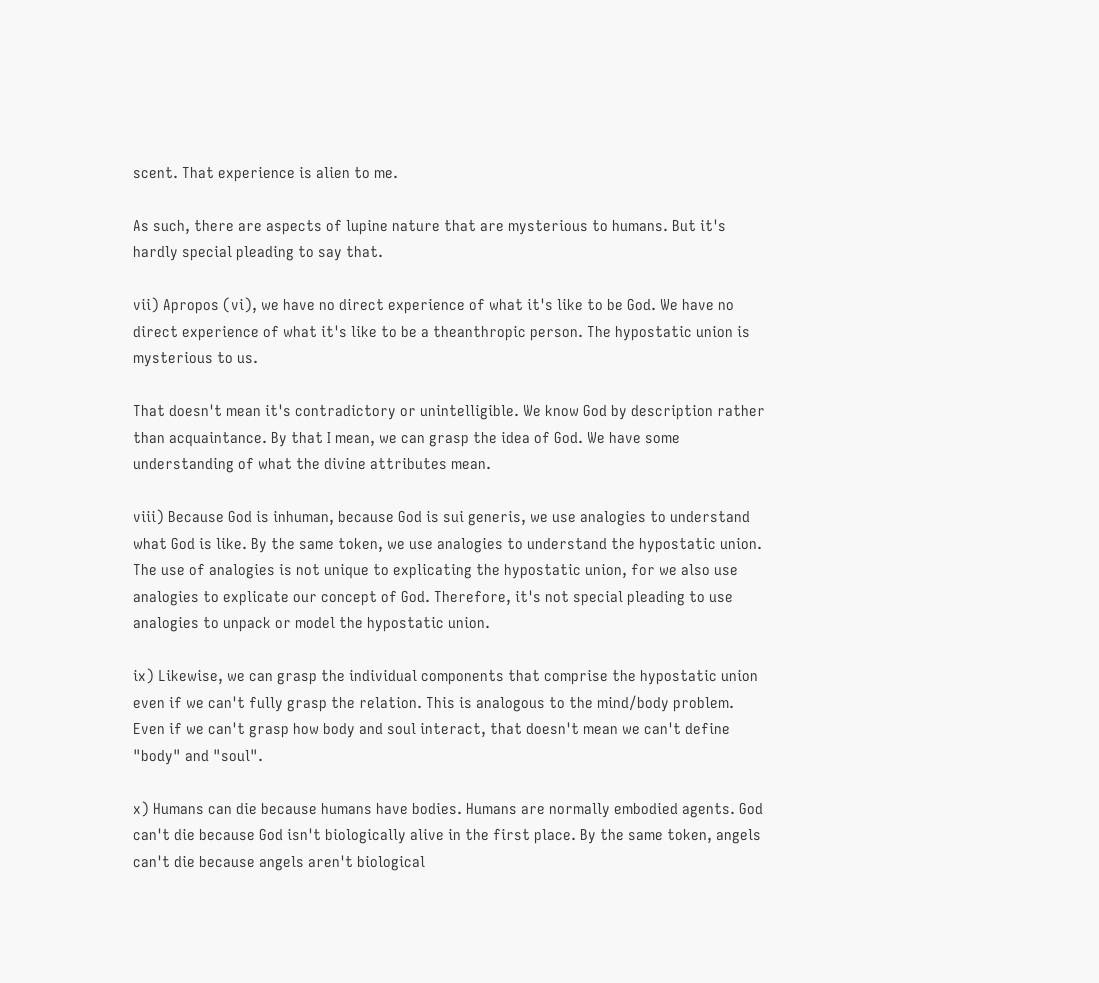scent. That experience is alien to me.

As such, there are aspects of lupine nature that are mysterious to humans. But it's hardly special pleading to say that.

vii) Apropos (vi), we have no direct experience of what it's like to be God. We have no direct experience of what it's like to be a theanthropic person. The hypostatic union is mysterious to us.

That doesn't mean it's contradictory or unintelligible. We know God by description rather than acquaintance. By that I mean, we can grasp the idea of God. We have some understanding of what the divine attributes mean.

viii) Because God is inhuman, because God is sui generis, we use analogies to understand what God is like. By the same token, we use analogies to understand the hypostatic union. The use of analogies is not unique to explicating the hypostatic union, for we also use analogies to explicate our concept of God. Therefore, it's not special pleading to use analogies to unpack or model the hypostatic union.

ix) Likewise, we can grasp the individual components that comprise the hypostatic union even if we can't fully grasp the relation. This is analogous to the mind/body problem. Even if we can't grasp how body and soul interact, that doesn't mean we can't define "body" and "soul".

x) Humans can die because humans have bodies. Humans are normally embodied agents. God can't die because God isn't biologically alive in the first place. By the same token, angels can't die because angels aren't biological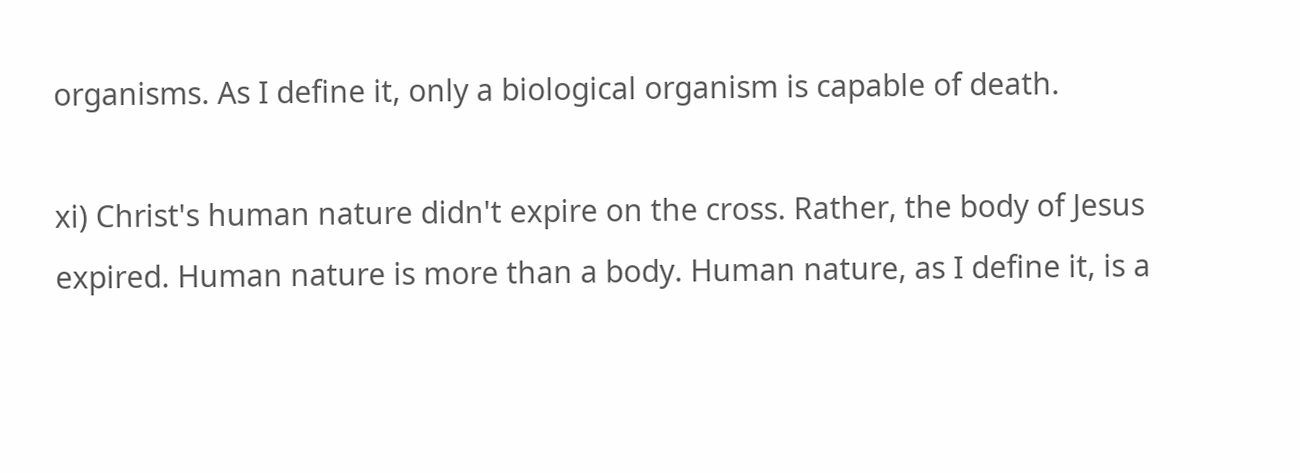organisms. As I define it, only a biological organism is capable of death.

xi) Christ's human nature didn't expire on the cross. Rather, the body of Jesus expired. Human nature is more than a body. Human nature, as I define it, is a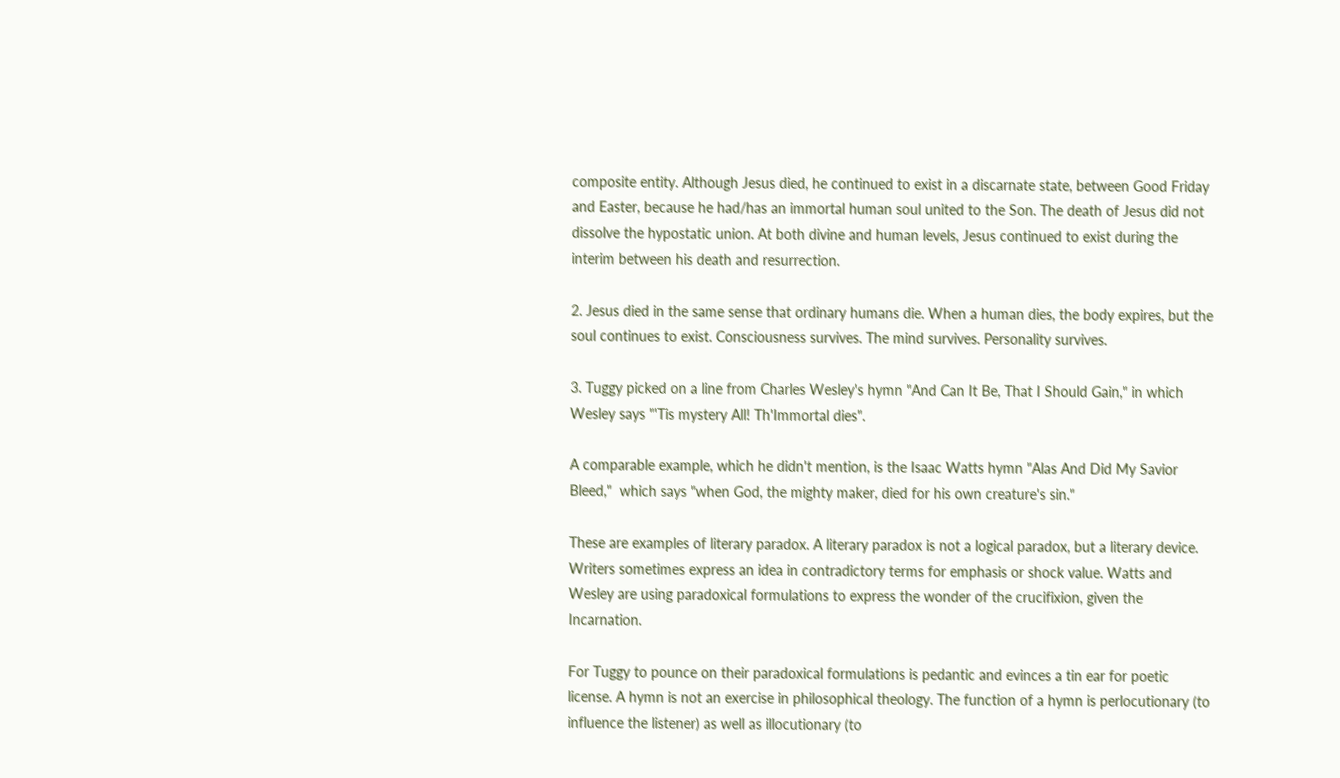composite entity. Although Jesus died, he continued to exist in a discarnate state, between Good Friday and Easter, because he had/has an immortal human soul united to the Son. The death of Jesus did not dissolve the hypostatic union. At both divine and human levels, Jesus continued to exist during the interim between his death and resurrection.

2. Jesus died in the same sense that ordinary humans die. When a human dies, the body expires, but the soul continues to exist. Consciousness survives. The mind survives. Personality survives.

3. Tuggy picked on a line from Charles Wesley's hymn "And Can It Be, That I Should Gain," in which Wesley says "'Tis mystery All! Th'Immortal dies".

A comparable example, which he didn't mention, is the Isaac Watts hymn "Alas And Did My Savior Bleed,"  which says "when God, the mighty maker, died for his own creature's sin."

These are examples of literary paradox. A literary paradox is not a logical paradox, but a literary device. Writers sometimes express an idea in contradictory terms for emphasis or shock value. Watts and Wesley are using paradoxical formulations to express the wonder of the crucifixion, given the Incarnation.

For Tuggy to pounce on their paradoxical formulations is pedantic and evinces a tin ear for poetic license. A hymn is not an exercise in philosophical theology. The function of a hymn is perlocutionary (to influence the listener) as well as illocutionary (to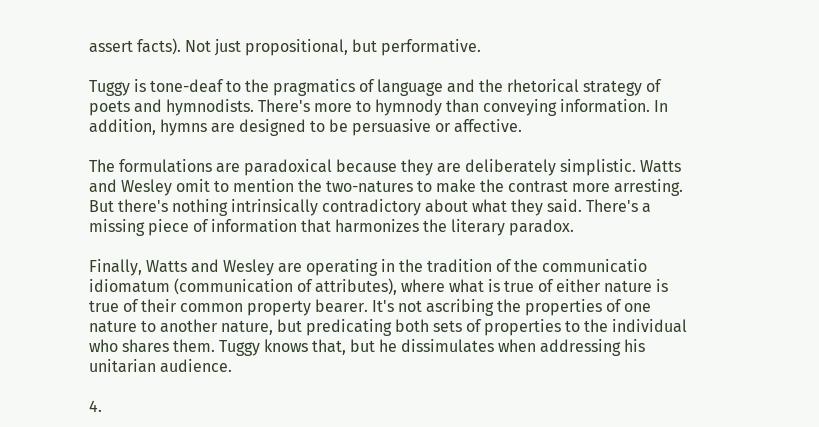assert facts). Not just propositional, but performative.

Tuggy is tone-deaf to the pragmatics of language and the rhetorical strategy of poets and hymnodists. There's more to hymnody than conveying information. In addition, hymns are designed to be persuasive or affective.

The formulations are paradoxical because they are deliberately simplistic. Watts and Wesley omit to mention the two-natures to make the contrast more arresting. But there's nothing intrinsically contradictory about what they said. There's a missing piece of information that harmonizes the literary paradox.

Finally, Watts and Wesley are operating in the tradition of the communicatio idiomatum (communication of attributes), where what is true of either nature is true of their common property bearer. It's not ascribing the properties of one nature to another nature, but predicating both sets of properties to the individual who shares them. Tuggy knows that, but he dissimulates when addressing his unitarian audience.

4.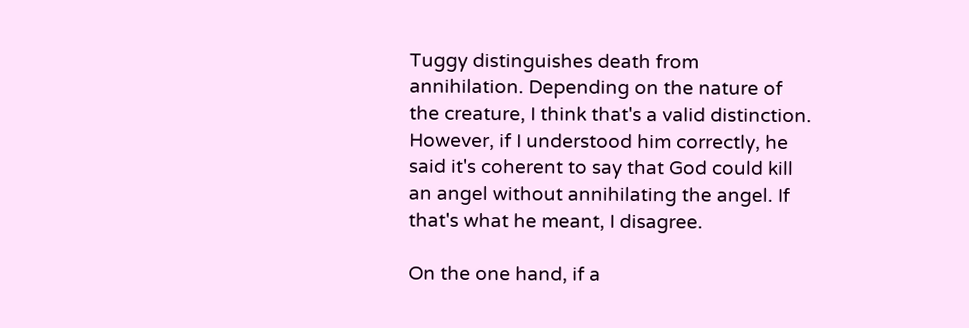Tuggy distinguishes death from annihilation. Depending on the nature of the creature, I think that's a valid distinction. However, if I understood him correctly, he said it's coherent to say that God could kill an angel without annihilating the angel. If that's what he meant, I disagree.

On the one hand, if a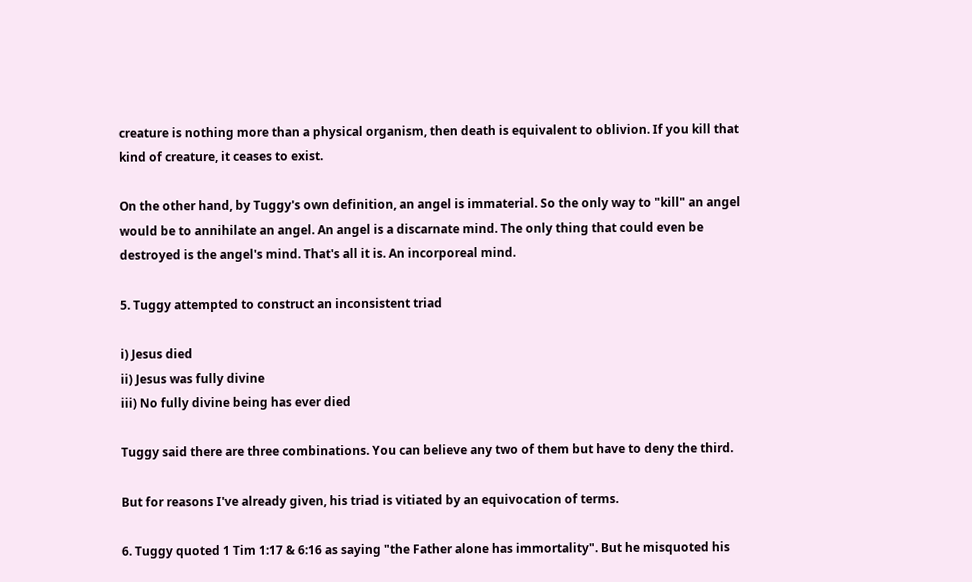creature is nothing more than a physical organism, then death is equivalent to oblivion. If you kill that kind of creature, it ceases to exist.

On the other hand, by Tuggy's own definition, an angel is immaterial. So the only way to "kill" an angel would be to annihilate an angel. An angel is a discarnate mind. The only thing that could even be destroyed is the angel's mind. That's all it is. An incorporeal mind.

5. Tuggy attempted to construct an inconsistent triad

i) Jesus died
ii) Jesus was fully divine
iii) No fully divine being has ever died

Tuggy said there are three combinations. You can believe any two of them but have to deny the third.

But for reasons I've already given, his triad is vitiated by an equivocation of terms.

6. Tuggy quoted 1 Tim 1:17 & 6:16 as saying "the Father alone has immortality". But he misquoted his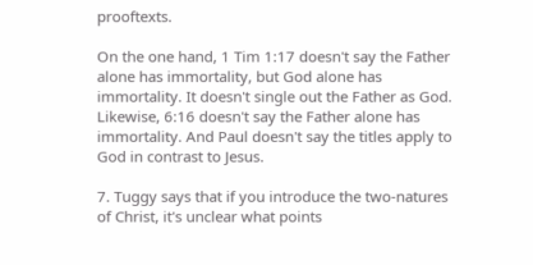prooftexts.

On the one hand, 1 Tim 1:17 doesn't say the Father alone has immortality, but God alone has immortality. It doesn't single out the Father as God. Likewise, 6:16 doesn't say the Father alone has immortality. And Paul doesn't say the titles apply to God in contrast to Jesus.

7. Tuggy says that if you introduce the two-natures of Christ, it's unclear what points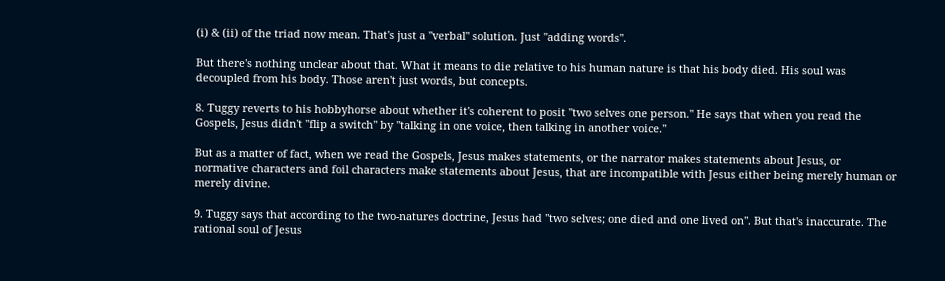(i) & (ii) of the triad now mean. That's just a "verbal" solution. Just "adding words".

But there's nothing unclear about that. What it means to die relative to his human nature is that his body died. His soul was decoupled from his body. Those aren't just words, but concepts.

8. Tuggy reverts to his hobbyhorse about whether it's coherent to posit "two selves one person." He says that when you read the Gospels, Jesus didn't "flip a switch" by "talking in one voice, then talking in another voice."

But as a matter of fact, when we read the Gospels, Jesus makes statements, or the narrator makes statements about Jesus, or normative characters and foil characters make statements about Jesus, that are incompatible with Jesus either being merely human or merely divine.

9. Tuggy says that according to the two-natures doctrine, Jesus had "two selves; one died and one lived on". But that's inaccurate. The rational soul of Jesus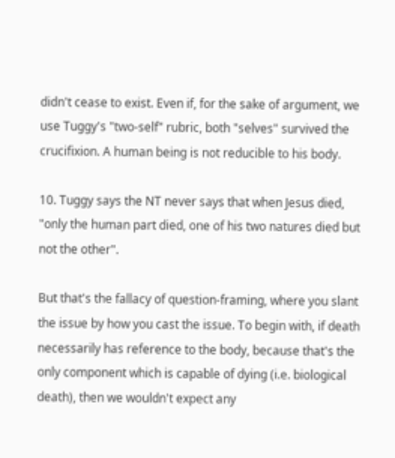didn't cease to exist. Even if, for the sake of argument, we use Tuggy's "two-self" rubric, both "selves" survived the crucifixion. A human being is not reducible to his body.

10. Tuggy says the NT never says that when Jesus died, "only the human part died, one of his two natures died but not the other".

But that's the fallacy of question-framing, where you slant the issue by how you cast the issue. To begin with, if death necessarily has reference to the body, because that's the only component which is capable of dying (i.e. biological death), then we wouldn't expect any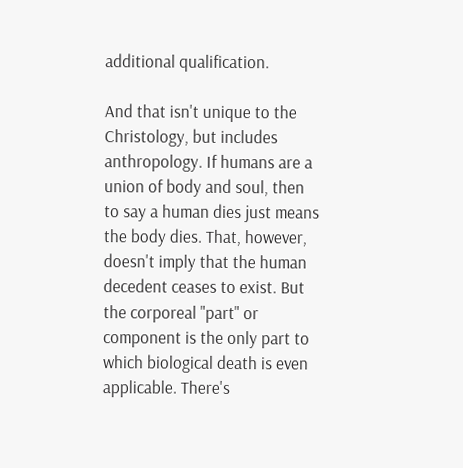additional qualification.

And that isn't unique to the Christology, but includes anthropology. If humans are a union of body and soul, then to say a human dies just means the body dies. That, however, doesn't imply that the human decedent ceases to exist. But the corporeal "part" or component is the only part to which biological death is even applicable. There's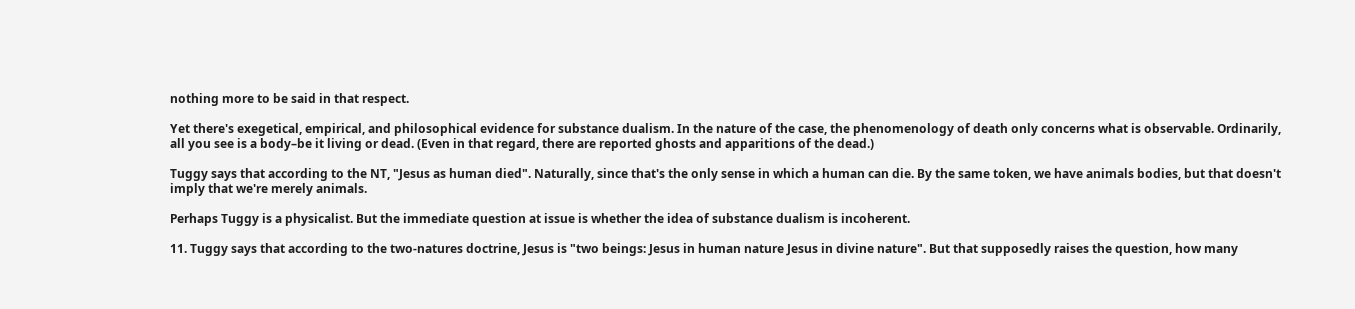nothing more to be said in that respect.

Yet there's exegetical, empirical, and philosophical evidence for substance dualism. In the nature of the case, the phenomenology of death only concerns what is observable. Ordinarily, all you see is a body–be it living or dead. (Even in that regard, there are reported ghosts and apparitions of the dead.)

Tuggy says that according to the NT, "Jesus as human died". Naturally, since that's the only sense in which a human can die. By the same token, we have animals bodies, but that doesn't imply that we're merely animals.

Perhaps Tuggy is a physicalist. But the immediate question at issue is whether the idea of substance dualism is incoherent.

11. Tuggy says that according to the two-natures doctrine, Jesus is "two beings: Jesus in human nature Jesus in divine nature". But that supposedly raises the question, how many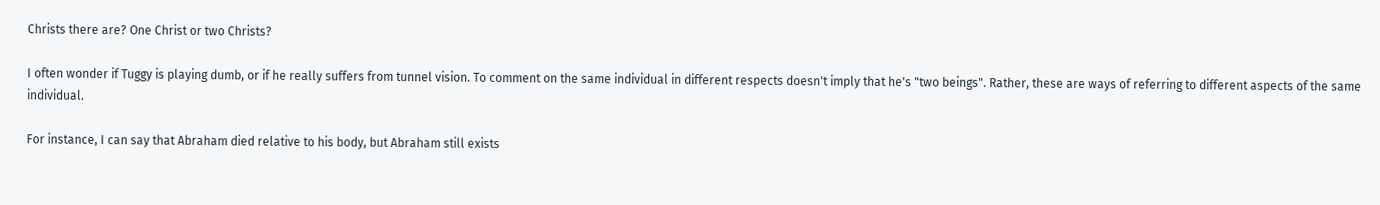Christs there are? One Christ or two Christs?

I often wonder if Tuggy is playing dumb, or if he really suffers from tunnel vision. To comment on the same individual in different respects doesn't imply that he's "two beings". Rather, these are ways of referring to different aspects of the same individual.

For instance, I can say that Abraham died relative to his body, but Abraham still exists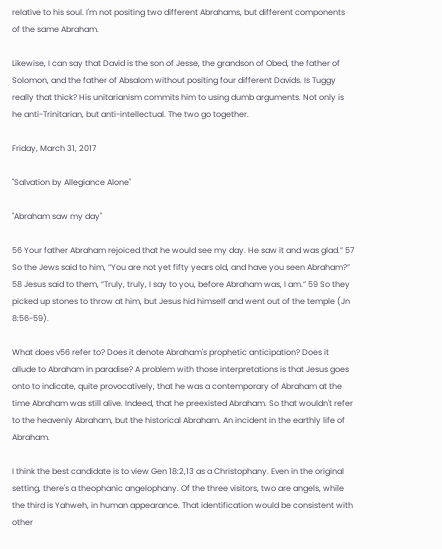relative to his soul. I'm not positing two different Abrahams, but different components of the same Abraham.

Likewise, I can say that David is the son of Jesse, the grandson of Obed, the father of Solomon, and the father of Absalom without positing four different Davids. Is Tuggy really that thick? His unitarianism commits him to using dumb arguments. Not only is he anti-Trinitarian, but anti-intellectual. The two go together.

Friday, March 31, 2017

"Salvation by Allegiance Alone"

"Abraham saw my day"

56 Your father Abraham rejoiced that he would see my day. He saw it and was glad.” 57 So the Jews said to him, “You are not yet fifty years old, and have you seen Abraham?” 58 Jesus said to them, “Truly, truly, I say to you, before Abraham was, I am.” 59 So they picked up stones to throw at him, but Jesus hid himself and went out of the temple (Jn 8:56-59).

What does v56 refer to? Does it denote Abraham's prophetic anticipation? Does it allude to Abraham in paradise? A problem with those interpretations is that Jesus goes onto to indicate, quite provocatively, that he was a contemporary of Abraham at the time Abraham was still alive. Indeed, that he preexisted Abraham. So that wouldn't refer to the heavenly Abraham, but the historical Abraham. An incident in the earthly life of Abraham.

I think the best candidate is to view Gen 18:2,13 as a Christophany. Even in the original setting, there's a theophanic angelophany. Of the three visitors, two are angels, while the third is Yahweh, in human appearance. That identification would be consistent with other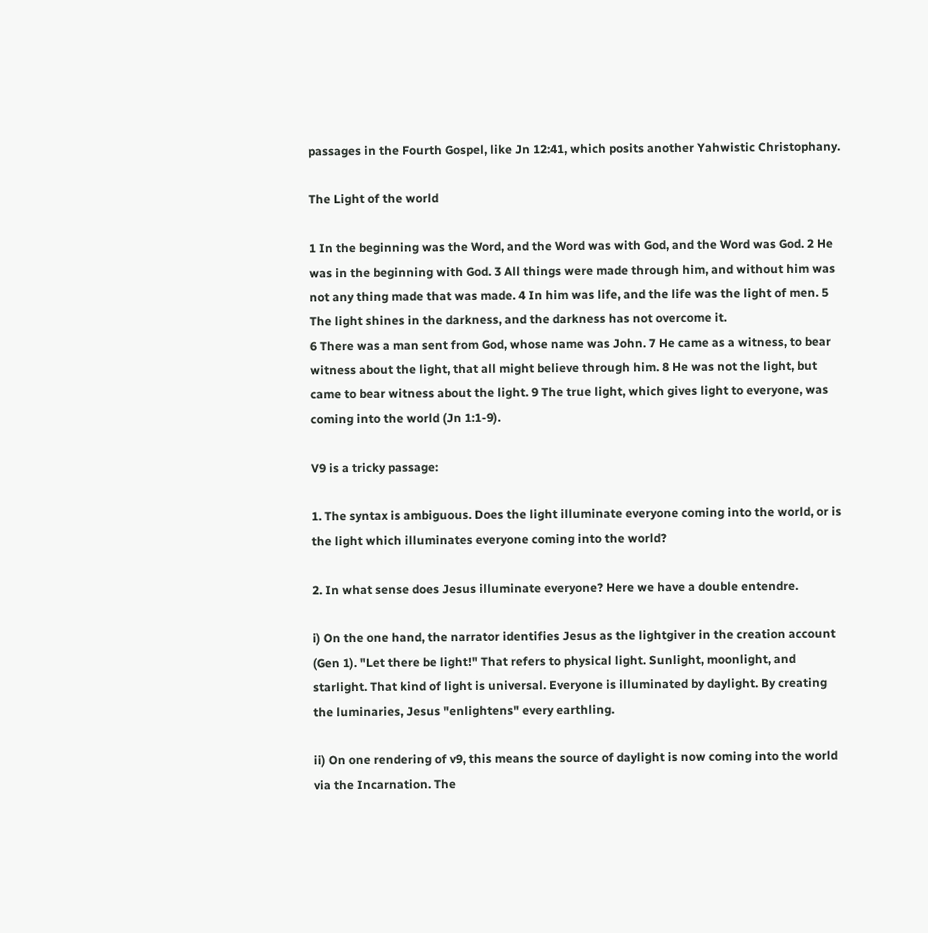passages in the Fourth Gospel, like Jn 12:41, which posits another Yahwistic Christophany.

The Light of the world

1 In the beginning was the Word, and the Word was with God, and the Word was God. 2 He was in the beginning with God. 3 All things were made through him, and without him was not any thing made that was made. 4 In him was life, and the life was the light of men. 5 The light shines in the darkness, and the darkness has not overcome it.
6 There was a man sent from God, whose name was John. 7 He came as a witness, to bear witness about the light, that all might believe through him. 8 He was not the light, but came to bear witness about the light. 9 The true light, which gives light to everyone, was coming into the world (Jn 1:1-9).

V9 is a tricky passage:

1. The syntax is ambiguous. Does the light illuminate everyone coming into the world, or is the light which illuminates everyone coming into the world?

2. In what sense does Jesus illuminate everyone? Here we have a double entendre.

i) On the one hand, the narrator identifies Jesus as the lightgiver in the creation account (Gen 1). "Let there be light!" That refers to physical light. Sunlight, moonlight, and starlight. That kind of light is universal. Everyone is illuminated by daylight. By creating the luminaries, Jesus "enlightens" every earthling.

ii) On one rendering of v9, this means the source of daylight is now coming into the world via the Incarnation. The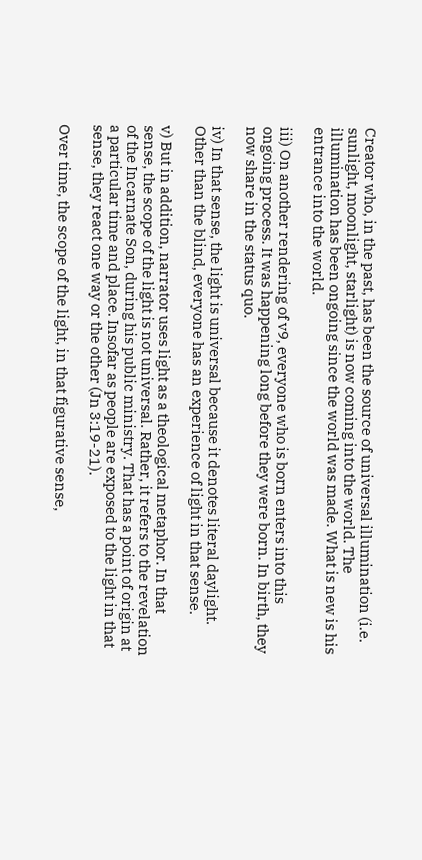Creator who, in the past, has been the source of universal illumination (i.e. sunlight, moonlight, starlight) is now coming into the world. The illumination has been ongoing since the world was made. What is new is his entrance into the world.

iii) On another rendering of v9, everyone who is born enters into this ongoing process. It was happening long before they were born. In birth, they now share in the status quo.

iv) In that sense, the light is universal because it denotes literal daylight. Other than the blind, everyone has an experience of light in that sense.

v) But in addition, narrator uses light as a theological metaphor. In that sense, the scope of the light is not universal. Rather, it refers to the revelation of the Incarnate Son, during his public ministry. That has a point of origin at a particular time and place. Insofar as people are exposed to the light in that sense, they react one way or the other (Jn 3:19-21).

Over time, the scope of the light, in that figurative sense,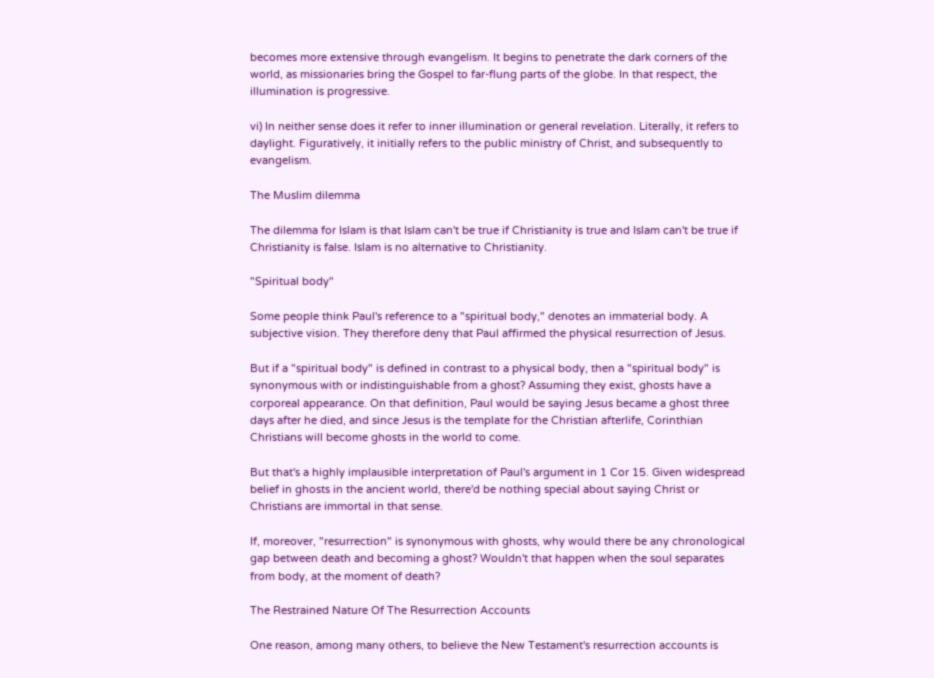becomes more extensive through evangelism. It begins to penetrate the dark corners of the world, as missionaries bring the Gospel to far-flung parts of the globe. In that respect, the illumination is progressive.

vi) In neither sense does it refer to inner illumination or general revelation. Literally, it refers to daylight. Figuratively, it initially refers to the public ministry of Christ, and subsequently to evangelism.

The Muslim dilemma

The dilemma for Islam is that Islam can't be true if Christianity is true and Islam can't be true if Christianity is false. Islam is no alternative to Christianity.

"Spiritual body"

Some people think Paul's reference to a "spiritual body," denotes an immaterial body. A subjective vision. They therefore deny that Paul affirmed the physical resurrection of Jesus.

But if a "spiritual body" is defined in contrast to a physical body, then a "spiritual body" is synonymous with or indistinguishable from a ghost? Assuming they exist, ghosts have a corporeal appearance. On that definition, Paul would be saying Jesus became a ghost three days after he died, and since Jesus is the template for the Christian afterlife, Corinthian Christians will become ghosts in the world to come.

But that's a highly implausible interpretation of Paul's argument in 1 Cor 15. Given widespread belief in ghosts in the ancient world, there'd be nothing special about saying Christ or Christians are immortal in that sense.

If, moreover, "resurrection" is synonymous with ghosts, why would there be any chronological gap between death and becoming a ghost? Wouldn't that happen when the soul separates from body, at the moment of death?

The Restrained Nature Of The Resurrection Accounts

One reason, among many others, to believe the New Testament's resurrection accounts is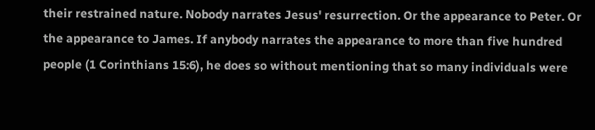their restrained nature. Nobody narrates Jesus' resurrection. Or the appearance to Peter. Or the appearance to James. If anybody narrates the appearance to more than five hundred people (1 Corinthians 15:6), he does so without mentioning that so many individuals were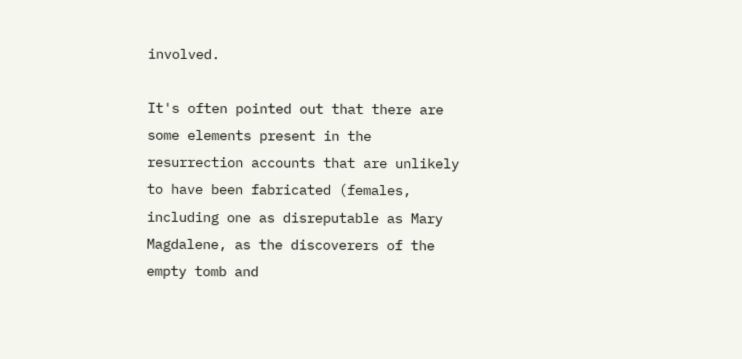involved.

It's often pointed out that there are some elements present in the resurrection accounts that are unlikely to have been fabricated (females, including one as disreputable as Mary Magdalene, as the discoverers of the empty tomb and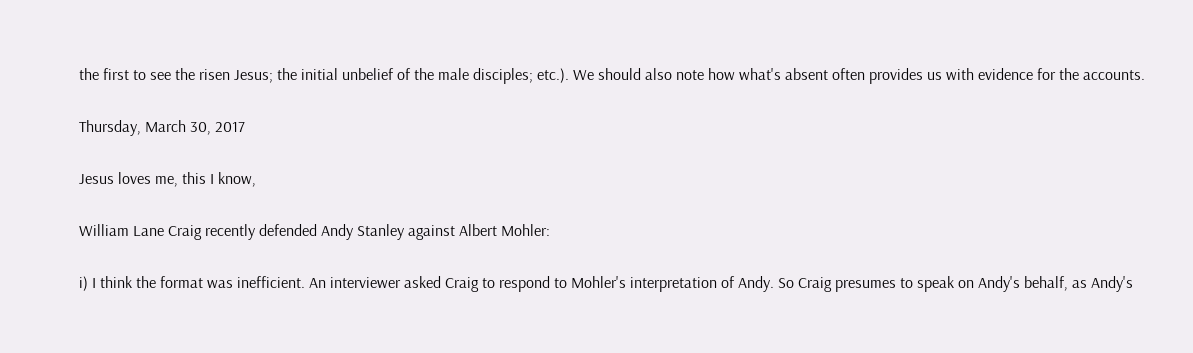the first to see the risen Jesus; the initial unbelief of the male disciples; etc.). We should also note how what's absent often provides us with evidence for the accounts.

Thursday, March 30, 2017

Jesus loves me, this I know,

William Lane Craig recently defended Andy Stanley against Albert Mohler:

i) I think the format was inefficient. An interviewer asked Craig to respond to Mohler's interpretation of Andy. So Craig presumes to speak on Andy's behalf, as Andy's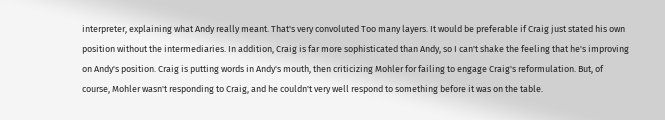interpreter, explaining what Andy really meant. That's very convoluted Too many layers. It would be preferable if Craig just stated his own position without the intermediaries. In addition, Craig is far more sophisticated than Andy, so I can't shake the feeling that he's improving on Andy's position. Craig is putting words in Andy's mouth, then criticizing Mohler for failing to engage Craig's reformulation. But, of course, Mohler wasn't responding to Craig, and he couldn't very well respond to something before it was on the table.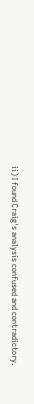ii) I found Craig's analysis confused and contradictory.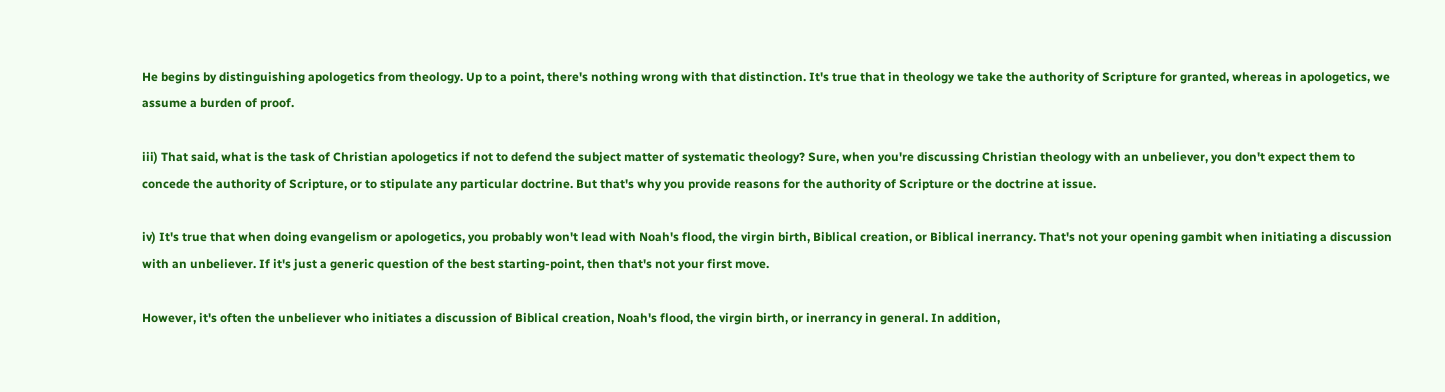He begins by distinguishing apologetics from theology. Up to a point, there's nothing wrong with that distinction. It's true that in theology we take the authority of Scripture for granted, whereas in apologetics, we assume a burden of proof.

iii) That said, what is the task of Christian apologetics if not to defend the subject matter of systematic theology? Sure, when you're discussing Christian theology with an unbeliever, you don't expect them to concede the authority of Scripture, or to stipulate any particular doctrine. But that's why you provide reasons for the authority of Scripture or the doctrine at issue.

iv) It's true that when doing evangelism or apologetics, you probably won't lead with Noah's flood, the virgin birth, Biblical creation, or Biblical inerrancy. That's not your opening gambit when initiating a discussion with an unbeliever. If it's just a generic question of the best starting-point, then that's not your first move.

However, it's often the unbeliever who initiates a discussion of Biblical creation, Noah's flood, the virgin birth, or inerrancy in general. In addition,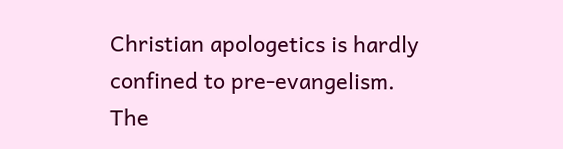Christian apologetics is hardly confined to pre-evangelism. The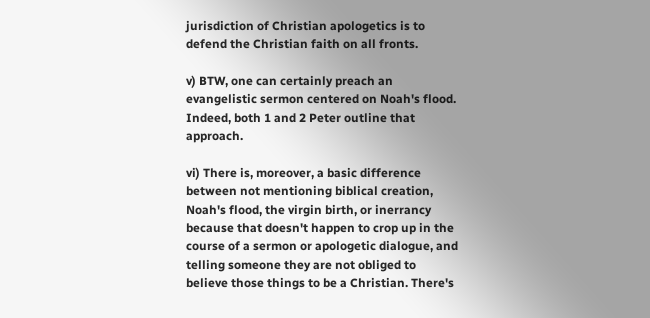jurisdiction of Christian apologetics is to defend the Christian faith on all fronts.

v) BTW, one can certainly preach an evangelistic sermon centered on Noah's flood. Indeed, both 1 and 2 Peter outline that approach.

vi) There is, moreover, a basic difference between not mentioning biblical creation, Noah's flood, the virgin birth, or inerrancy because that doesn't happen to crop up in the course of a sermon or apologetic dialogue, and telling someone they are not obliged to believe those things to be a Christian. There's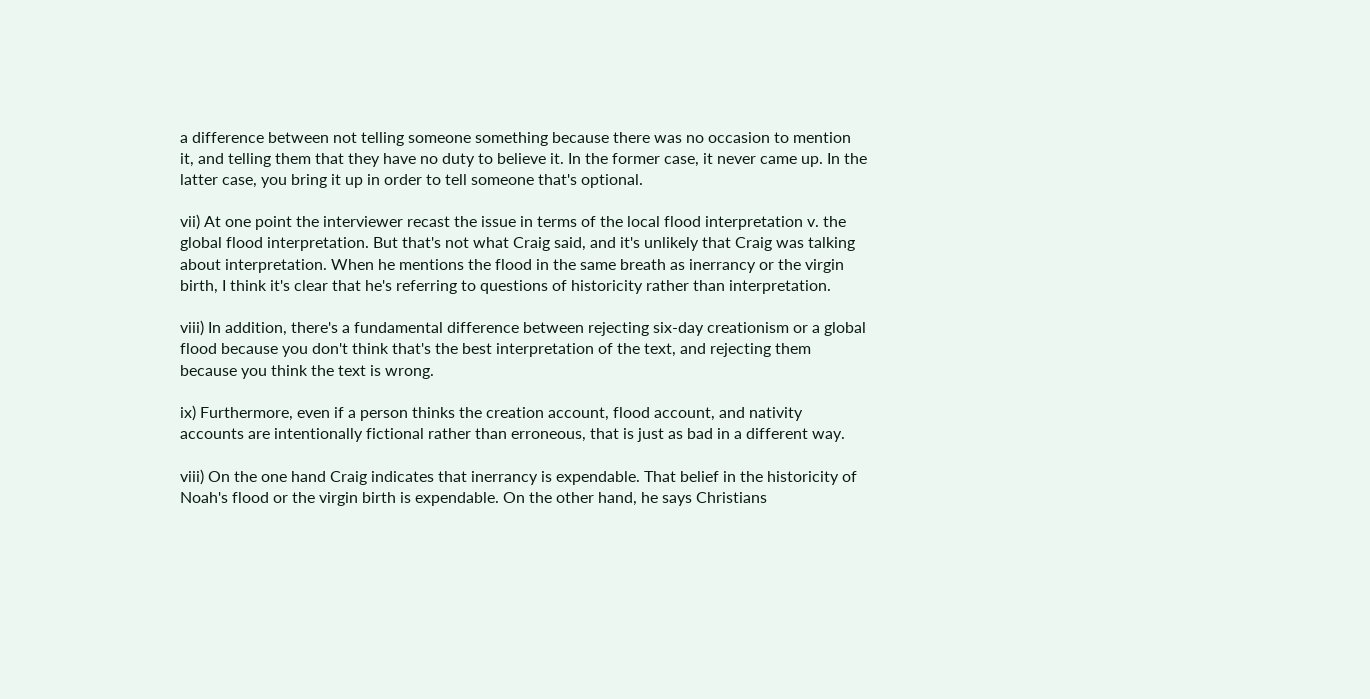a difference between not telling someone something because there was no occasion to mention it, and telling them that they have no duty to believe it. In the former case, it never came up. In the latter case, you bring it up in order to tell someone that's optional.

vii) At one point the interviewer recast the issue in terms of the local flood interpretation v. the global flood interpretation. But that's not what Craig said, and it's unlikely that Craig was talking about interpretation. When he mentions the flood in the same breath as inerrancy or the virgin birth, I think it's clear that he's referring to questions of historicity rather than interpretation.

viii) In addition, there's a fundamental difference between rejecting six-day creationism or a global flood because you don't think that's the best interpretation of the text, and rejecting them because you think the text is wrong.

ix) Furthermore, even if a person thinks the creation account, flood account, and nativity accounts are intentionally fictional rather than erroneous, that is just as bad in a different way.

viii) On the one hand Craig indicates that inerrancy is expendable. That belief in the historicity of Noah's flood or the virgin birth is expendable. On the other hand, he says Christians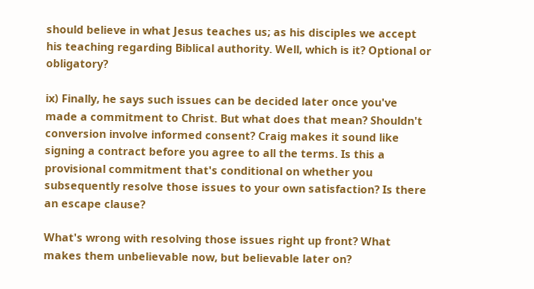should believe in what Jesus teaches us; as his disciples we accept his teaching regarding Biblical authority. Well, which is it? Optional or obligatory?

ix) Finally, he says such issues can be decided later once you've made a commitment to Christ. But what does that mean? Shouldn't conversion involve informed consent? Craig makes it sound like signing a contract before you agree to all the terms. Is this a provisional commitment that's conditional on whether you subsequently resolve those issues to your own satisfaction? Is there an escape clause?

What's wrong with resolving those issues right up front? What makes them unbelievable now, but believable later on?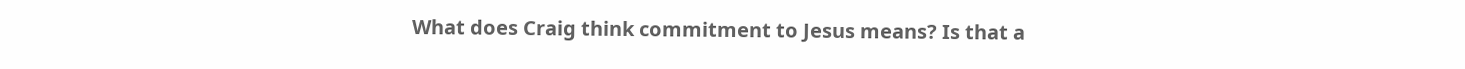What does Craig think commitment to Jesus means? Is that a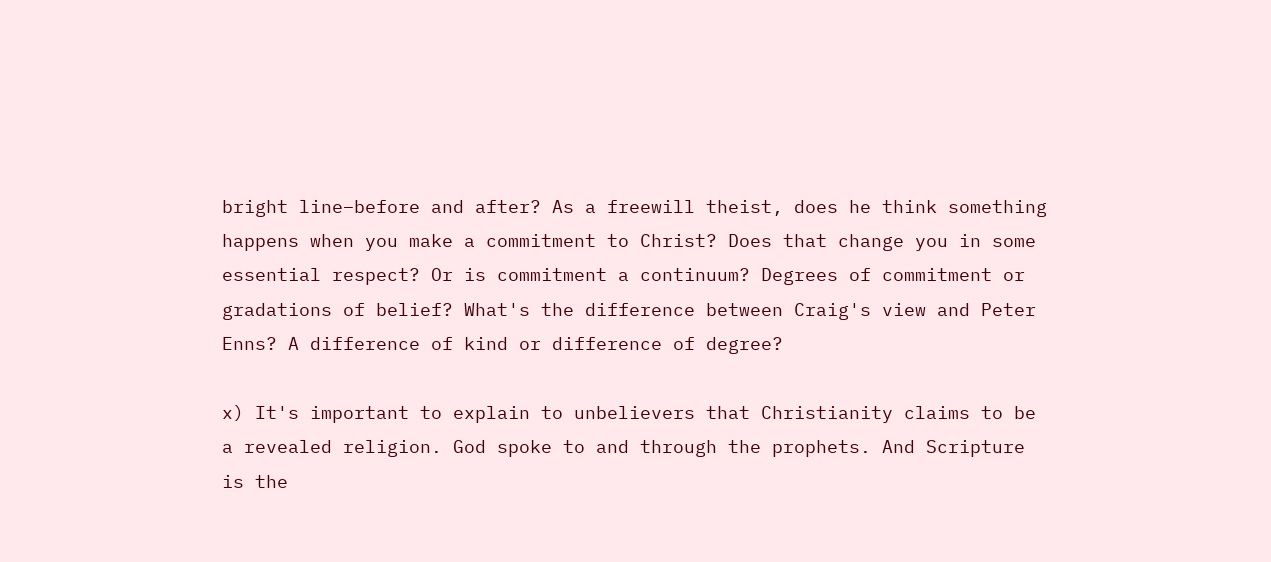bright line–before and after? As a freewill theist, does he think something happens when you make a commitment to Christ? Does that change you in some essential respect? Or is commitment a continuum? Degrees of commitment or gradations of belief? What's the difference between Craig's view and Peter Enns? A difference of kind or difference of degree?

x) It's important to explain to unbelievers that Christianity claims to be a revealed religion. God spoke to and through the prophets. And Scripture is the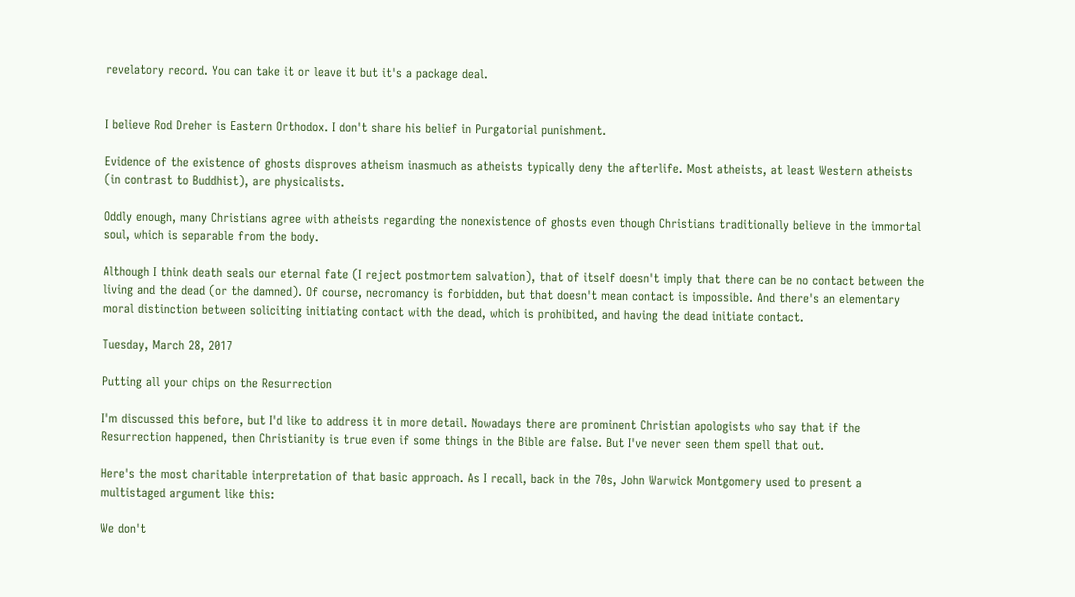revelatory record. You can take it or leave it but it's a package deal.


I believe Rod Dreher is Eastern Orthodox. I don't share his belief in Purgatorial punishment.

Evidence of the existence of ghosts disproves atheism inasmuch as atheists typically deny the afterlife. Most atheists, at least Western atheists (in contrast to Buddhist), are physicalists.

Oddly enough, many Christians agree with atheists regarding the nonexistence of ghosts even though Christians traditionally believe in the immortal soul, which is separable from the body.

Although I think death seals our eternal fate (I reject postmortem salvation), that of itself doesn't imply that there can be no contact between the living and the dead (or the damned). Of course, necromancy is forbidden, but that doesn't mean contact is impossible. And there's an elementary moral distinction between soliciting initiating contact with the dead, which is prohibited, and having the dead initiate contact.

Tuesday, March 28, 2017

Putting all your chips on the Resurrection

I'm discussed this before, but I'd like to address it in more detail. Nowadays there are prominent Christian apologists who say that if the Resurrection happened, then Christianity is true even if some things in the Bible are false. But I've never seen them spell that out.

Here's the most charitable interpretation of that basic approach. As I recall, back in the 70s, John Warwick Montgomery used to present a multistaged argument like this:

We don't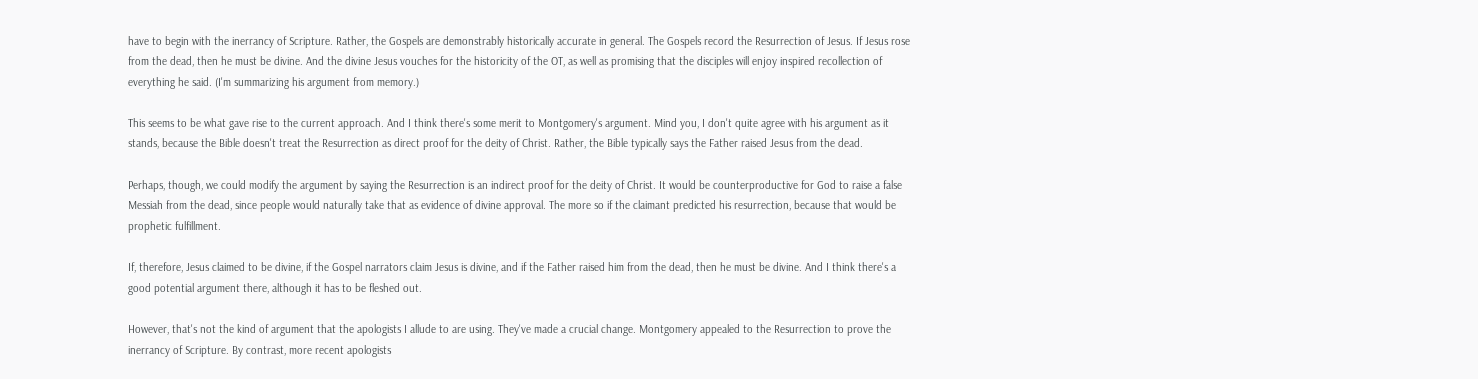have to begin with the inerrancy of Scripture. Rather, the Gospels are demonstrably historically accurate in general. The Gospels record the Resurrection of Jesus. If Jesus rose from the dead, then he must be divine. And the divine Jesus vouches for the historicity of the OT, as well as promising that the disciples will enjoy inspired recollection of everything he said. (I'm summarizing his argument from memory.)

This seems to be what gave rise to the current approach. And I think there's some merit to Montgomery's argument. Mind you, I don't quite agree with his argument as it stands, because the Bible doesn't treat the Resurrection as direct proof for the deity of Christ. Rather, the Bible typically says the Father raised Jesus from the dead.

Perhaps, though, we could modify the argument by saying the Resurrection is an indirect proof for the deity of Christ. It would be counterproductive for God to raise a false Messiah from the dead, since people would naturally take that as evidence of divine approval. The more so if the claimant predicted his resurrection, because that would be prophetic fulfillment.

If, therefore, Jesus claimed to be divine, if the Gospel narrators claim Jesus is divine, and if the Father raised him from the dead, then he must be divine. And I think there's a good potential argument there, although it has to be fleshed out.

However, that's not the kind of argument that the apologists I allude to are using. They've made a crucial change. Montgomery appealed to the Resurrection to prove the inerrancy of Scripture. By contrast, more recent apologists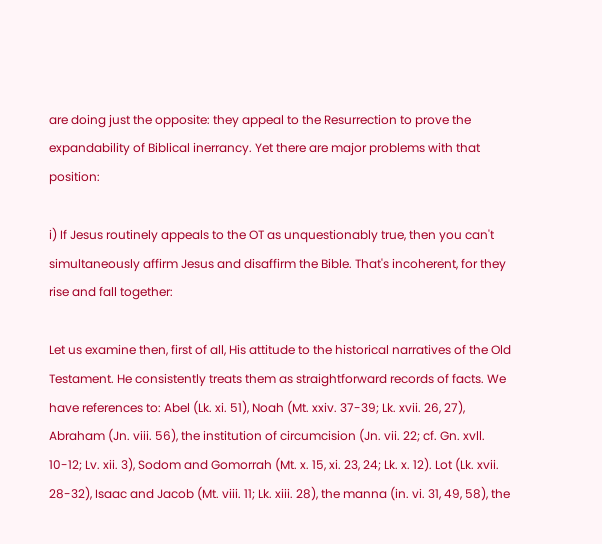are doing just the opposite: they appeal to the Resurrection to prove the expandability of Biblical inerrancy. Yet there are major problems with that position:

i) If Jesus routinely appeals to the OT as unquestionably true, then you can't simultaneously affirm Jesus and disaffirm the Bible. That's incoherent, for they rise and fall together:

Let us examine then, first of all, His attitude to the historical narratives of the Old Testament. He consistently treats them as straightforward records of facts. We have references to: Abel (Lk. xi. 51), Noah (Mt. xxiv. 37-39; Lk. xvii. 26, 27), Abraham (Jn. viii. 56), the institution of circumcision (Jn. vii. 22; cf. Gn. xvll. 10-12; Lv. xii. 3), Sodom and Gomorrah (Mt. x. 15, xi. 23, 24; Lk. x. 12). Lot (Lk. xvii. 28-32), Isaac and Jacob (Mt. viii. 11; Lk. xiii. 28), the manna (in. vi. 31, 49, 58), the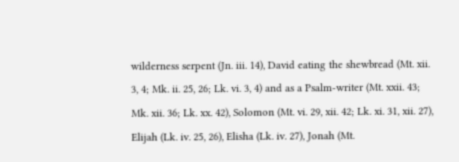wilderness serpent (Jn. iii. 14), David eating the shewbread (Mt. xii. 3, 4; Mk. ii. 25, 26; Lk. vi. 3, 4) and as a Psalm-writer (Mt. xxii. 43; Mk. xii. 36; Lk. xx. 42), Solomon (Mt. vi. 29, xii. 42; Lk. xi. 31, xii. 27), Elijah (Lk. iv. 25, 26), Elisha (Lk. iv. 27), Jonah (Mt.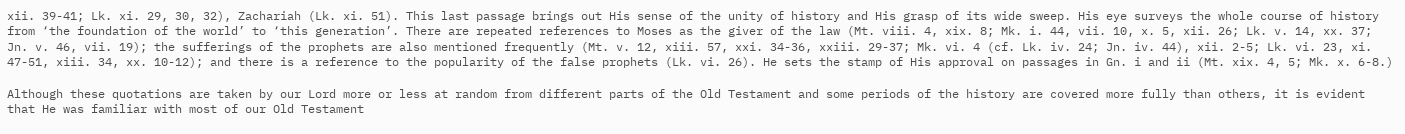xii. 39-41; Lk. xi. 29, 30, 32), Zachariah (Lk. xi. 51). This last passage brings out His sense of the unity of history and His grasp of its wide sweep. His eye surveys the whole course of history from ‘the foundation of the world’ to ‘this generation’. There are repeated references to Moses as the giver of the law (Mt. viii. 4, xix. 8; Mk. i. 44, vii. 10, x. 5, xii. 26; Lk. v. 14, xx. 37; Jn. v. 46, vii. 19); the sufferings of the prophets are also mentioned frequently (Mt. v. 12, xiii. 57, xxi. 34-36, xxiii. 29-37; Mk. vi. 4 (cf. Lk. iv. 24; Jn. iv. 44), xii. 2-5; Lk. vi. 23, xi. 47-51, xiii. 34, xx. 10-12); and there is a reference to the popularity of the false prophets (Lk. vi. 26). He sets the stamp of His approval on passages in Gn. i and ii (Mt. xix. 4, 5; Mk. x. 6-8.)

Although these quotations are taken by our Lord more or less at random from different parts of the Old Testament and some periods of the history are covered more fully than others, it is evident that He was familiar with most of our Old Testament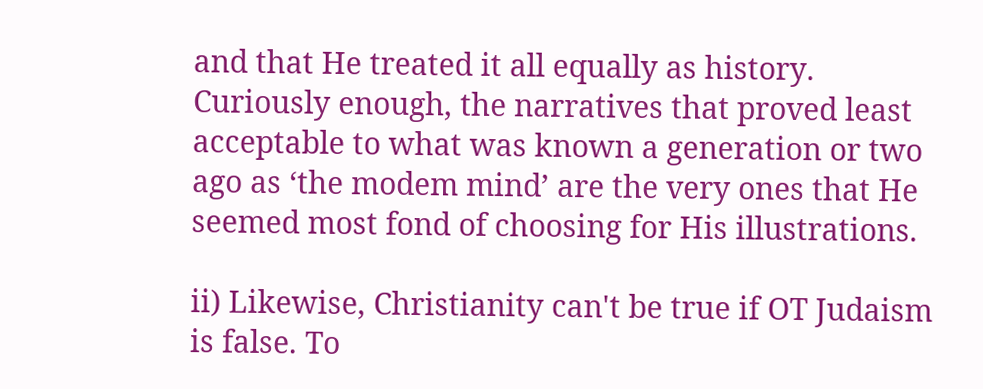and that He treated it all equally as history. Curiously enough, the narratives that proved least acceptable to what was known a generation or two ago as ‘the modem mind’ are the very ones that He seemed most fond of choosing for His illustrations.

ii) Likewise, Christianity can't be true if OT Judaism is false. To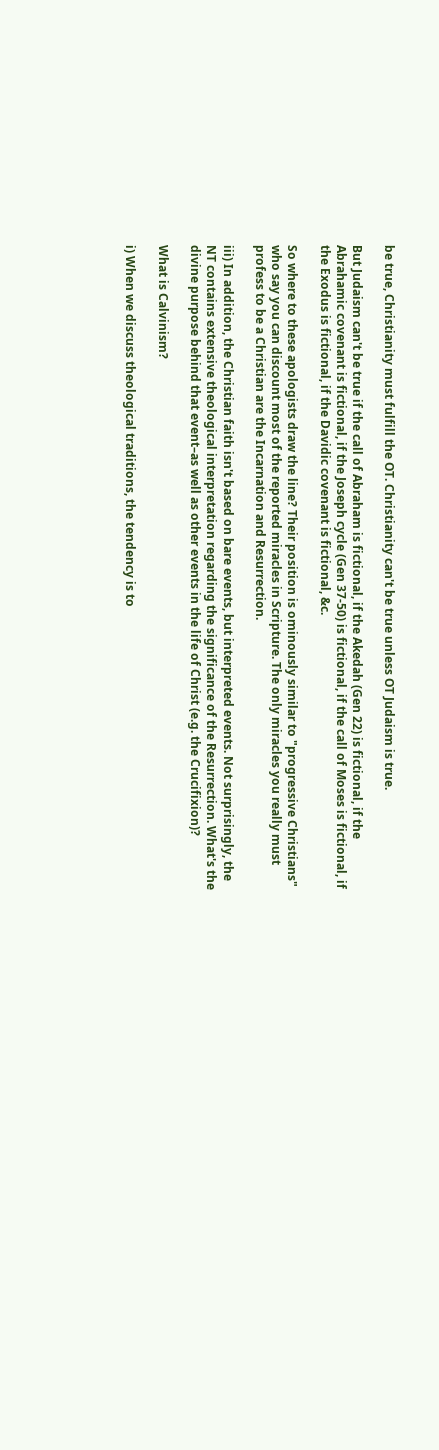be true, Christianity must fulfill the OT. Christianity can't be true unless OT Judaism is true.

But Judaism can't be true if the call of Abraham is fictional, if the Akedah (Gen 22) is fictional, if the Abrahamic covenant is fictional, if the Joseph cycle (Gen 37-50) is fictional, if the call of Moses is fictional, if the Exodus is fictional, if the Davidic covenant is fictional, &c.

So where to these apologists draw the line? Their position is ominously similar to "progressive Christians" who say you can discount most of the reported miracles in Scripture. The only miracles you really must profess to be a Christian are the Incarnation and Resurrection.

iii) In addition, the Christian faith isn't based on bare events, but interpreted events. Not surprisingly, the NT contains extensive theological interpretation regarding the significance of the Resurrection. What's the divine purpose behind that event–as well as other events in the life of Christ (e.g. the Crucifixion)?

What is Calvinism?

i) When we discuss theological traditions, the tendency is to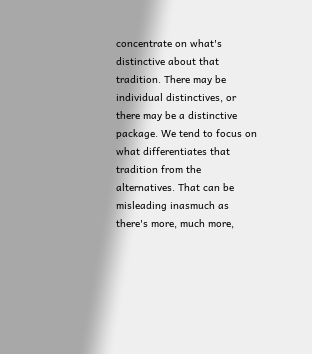concentrate on what's distinctive about that tradition. There may be individual distinctives, or there may be a distinctive package. We tend to focus on what differentiates that tradition from the alternatives. That can be misleading inasmuch as there's more, much more,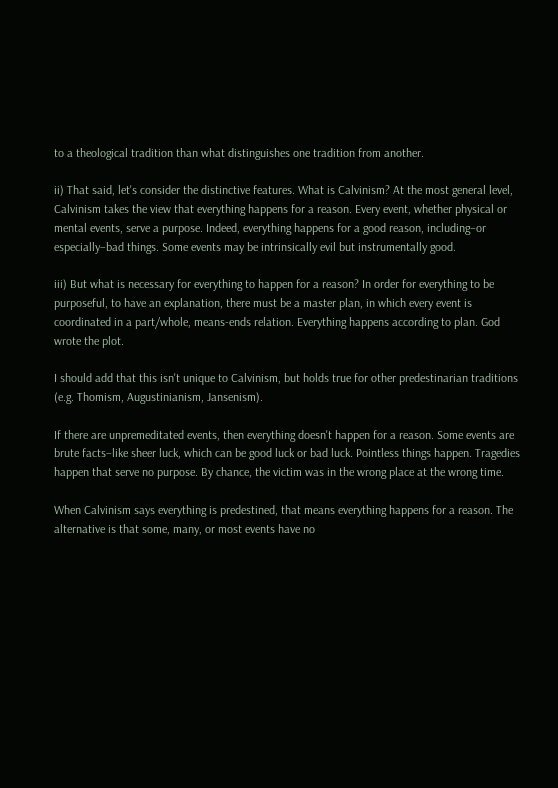to a theological tradition than what distinguishes one tradition from another.

ii) That said, let's consider the distinctive features. What is Calvinism? At the most general level, Calvinism takes the view that everything happens for a reason. Every event, whether physical or mental events, serve a purpose. Indeed, everything happens for a good reason, including–or especially–bad things. Some events may be intrinsically evil but instrumentally good.

iii) But what is necessary for everything to happen for a reason? In order for everything to be purposeful, to have an explanation, there must be a master plan, in which every event is coordinated in a part/whole, means-ends relation. Everything happens according to plan. God wrote the plot.

I should add that this isn't unique to Calvinism, but holds true for other predestinarian traditions (e.g. Thomism, Augustinianism, Jansenism).

If there are unpremeditated events, then everything doesn't happen for a reason. Some events are brute facts–like sheer luck, which can be good luck or bad luck. Pointless things happen. Tragedies happen that serve no purpose. By chance, the victim was in the wrong place at the wrong time.

When Calvinism says everything is predestined, that means everything happens for a reason. The alternative is that some, many, or most events have no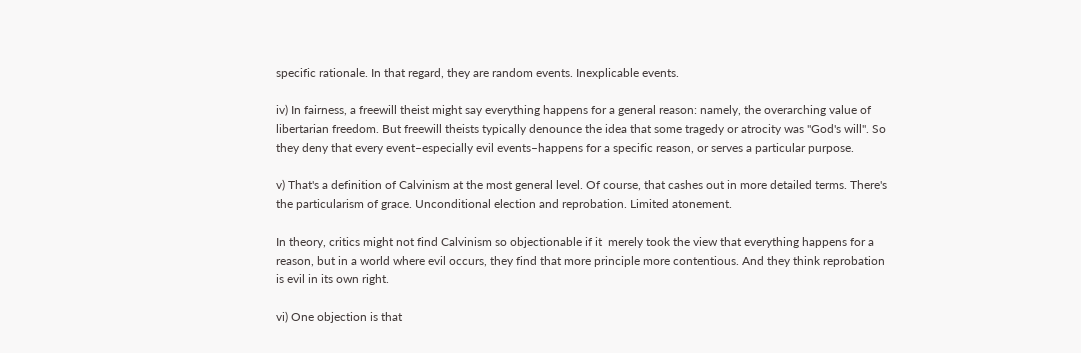specific rationale. In that regard, they are random events. Inexplicable events.

iv) In fairness, a freewill theist might say everything happens for a general reason: namely, the overarching value of libertarian freedom. But freewill theists typically denounce the idea that some tragedy or atrocity was "God's will". So they deny that every event–especially evil events–happens for a specific reason, or serves a particular purpose.

v) That's a definition of Calvinism at the most general level. Of course, that cashes out in more detailed terms. There's the particularism of grace. Unconditional election and reprobation. Limited atonement.

In theory, critics might not find Calvinism so objectionable if it  merely took the view that everything happens for a reason, but in a world where evil occurs, they find that more principle more contentious. And they think reprobation is evil in its own right.

vi) One objection is that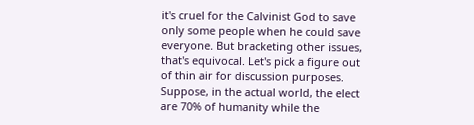it's cruel for the Calvinist God to save only some people when he could save everyone. But bracketing other issues, that's equivocal. Let's pick a figure out of thin air for discussion purposes. Suppose, in the actual world, the elect are 70% of humanity while the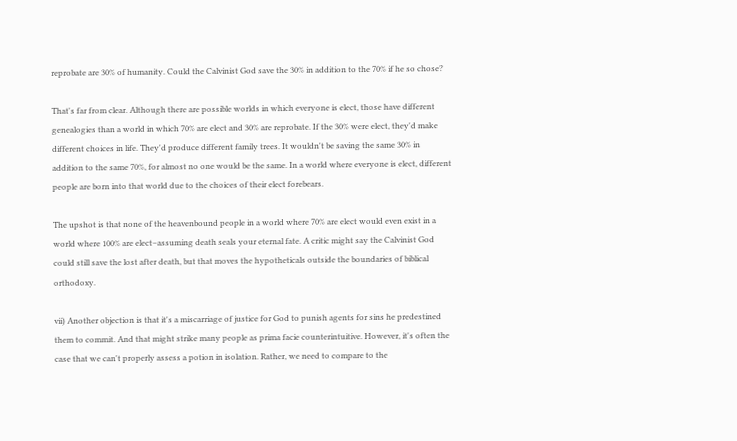reprobate are 30% of humanity. Could the Calvinist God save the 30% in addition to the 70% if he so chose?

That's far from clear. Although there are possible worlds in which everyone is elect, those have different genealogies than a world in which 70% are elect and 30% are reprobate. If the 30% were elect, they'd make different choices in life. They'd produce different family trees. It wouldn't be saving the same 30% in addition to the same 70%, for almost no one would be the same. In a world where everyone is elect, different people are born into that world due to the choices of their elect forebears.

The upshot is that none of the heavenbound people in a world where 70% are elect would even exist in a world where 100% are elect–assuming death seals your eternal fate. A critic might say the Calvinist God could still save the lost after death, but that moves the hypotheticals outside the boundaries of biblical orthodoxy.

vii) Another objection is that it's a miscarriage of justice for God to punish agents for sins he predestined them to commit. And that might strike many people as prima facie counterintuitive. However, it's often the case that we can't properly assess a potion in isolation. Rather, we need to compare to the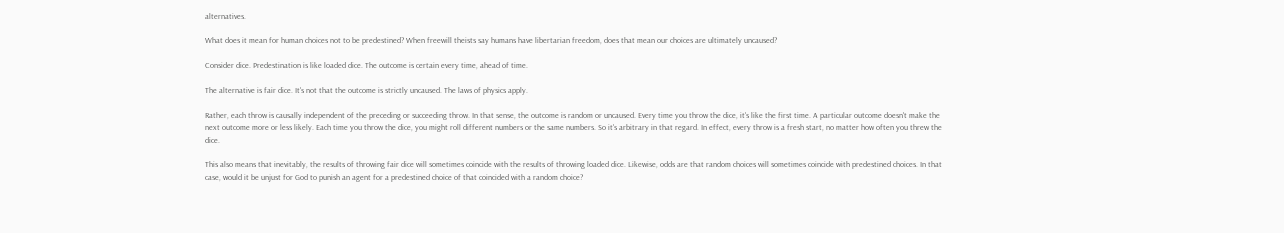alternatives.

What does it mean for human choices not to be predestined? When freewill theists say humans have libertarian freedom, does that mean our choices are ultimately uncaused?

Consider dice. Predestination is like loaded dice. The outcome is certain every time, ahead of time.

The alternative is fair dice. It's not that the outcome is strictly uncaused. The laws of physics apply.

Rather, each throw is causally independent of the preceding or succeeding throw. In that sense, the outcome is random or uncaused. Every time you throw the dice, it's like the first time. A particular outcome doesn't make the next outcome more or less likely. Each time you throw the dice, you might roll different numbers or the same numbers. So it's arbitrary in that regard. In effect, every throw is a fresh start, no matter how often you threw the dice.

This also means that inevitably, the results of throwing fair dice will sometimes coincide with the results of throwing loaded dice. Likewise, odds are that random choices will sometimes coincide with predestined choices. In that case, would it be unjust for God to punish an agent for a predestined choice of that coincided with a random choice?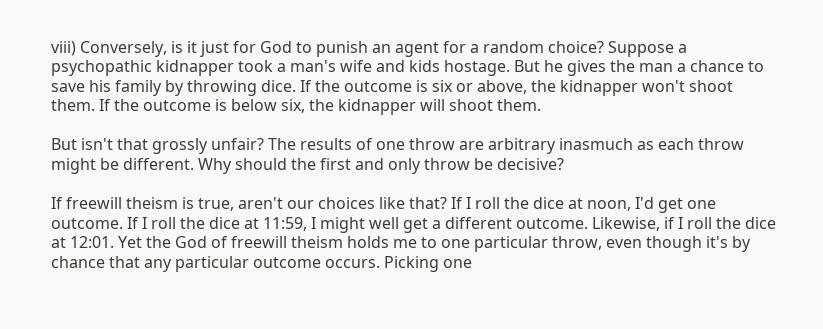viii) Conversely, is it just for God to punish an agent for a random choice? Suppose a psychopathic kidnapper took a man's wife and kids hostage. But he gives the man a chance to save his family by throwing dice. If the outcome is six or above, the kidnapper won't shoot them. If the outcome is below six, the kidnapper will shoot them.

But isn't that grossly unfair? The results of one throw are arbitrary inasmuch as each throw might be different. Why should the first and only throw be decisive?

If freewill theism is true, aren't our choices like that? If I roll the dice at noon, I'd get one outcome. If I roll the dice at 11:59, I might well get a different outcome. Likewise, if I roll the dice at 12:01. Yet the God of freewill theism holds me to one particular throw, even though it's by chance that any particular outcome occurs. Picking one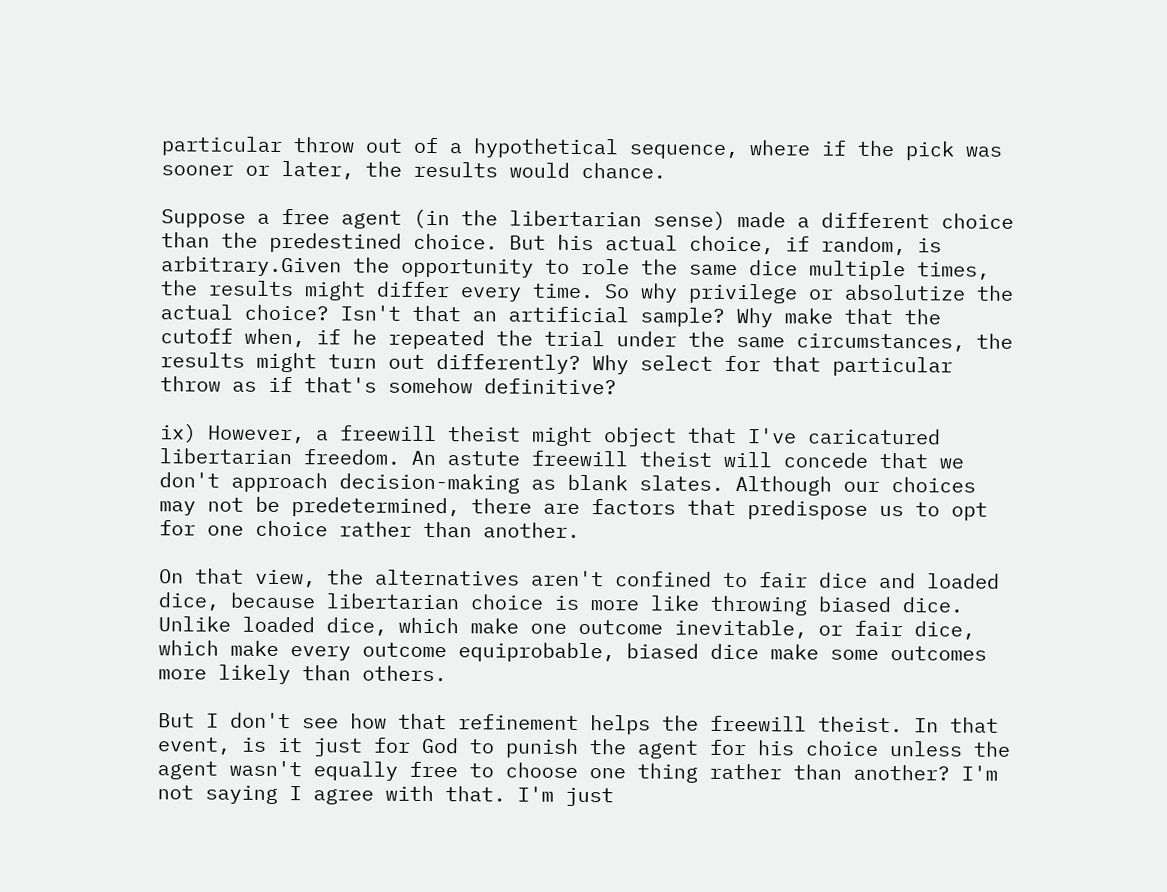particular throw out of a hypothetical sequence, where if the pick was sooner or later, the results would chance.

Suppose a free agent (in the libertarian sense) made a different choice than the predestined choice. But his actual choice, if random, is arbitrary.Given the opportunity to role the same dice multiple times, the results might differ every time. So why privilege or absolutize the actual choice? Isn't that an artificial sample? Why make that the cutoff when, if he repeated the trial under the same circumstances, the results might turn out differently? Why select for that particular throw as if that's somehow definitive?

ix) However, a freewill theist might object that I've caricatured libertarian freedom. An astute freewill theist will concede that we don't approach decision-making as blank slates. Although our choices may not be predetermined, there are factors that predispose us to opt for one choice rather than another.

On that view, the alternatives aren't confined to fair dice and loaded dice, because libertarian choice is more like throwing biased dice. Unlike loaded dice, which make one outcome inevitable, or fair dice, which make every outcome equiprobable, biased dice make some outcomes more likely than others.

But I don't see how that refinement helps the freewill theist. In that event, is it just for God to punish the agent for his choice unless the agent wasn't equally free to choose one thing rather than another? I'm not saying I agree with that. I'm just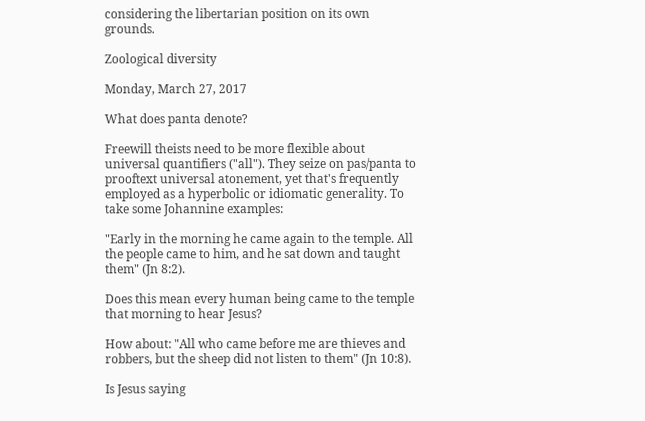considering the libertarian position on its own grounds.

Zoological diversity

Monday, March 27, 2017

What does panta denote?

Freewill theists need to be more flexible about universal quantifiers ("all"). They seize on pas/panta to prooftext universal atonement, yet that's frequently employed as a hyperbolic or idiomatic generality. To take some Johannine examples:

"Early in the morning he came again to the temple. All the people came to him, and he sat down and taught them" (Jn 8:2).

Does this mean every human being came to the temple that morning to hear Jesus?

How about: "All who came before me are thieves and robbers, but the sheep did not listen to them" (Jn 10:8).

Is Jesus saying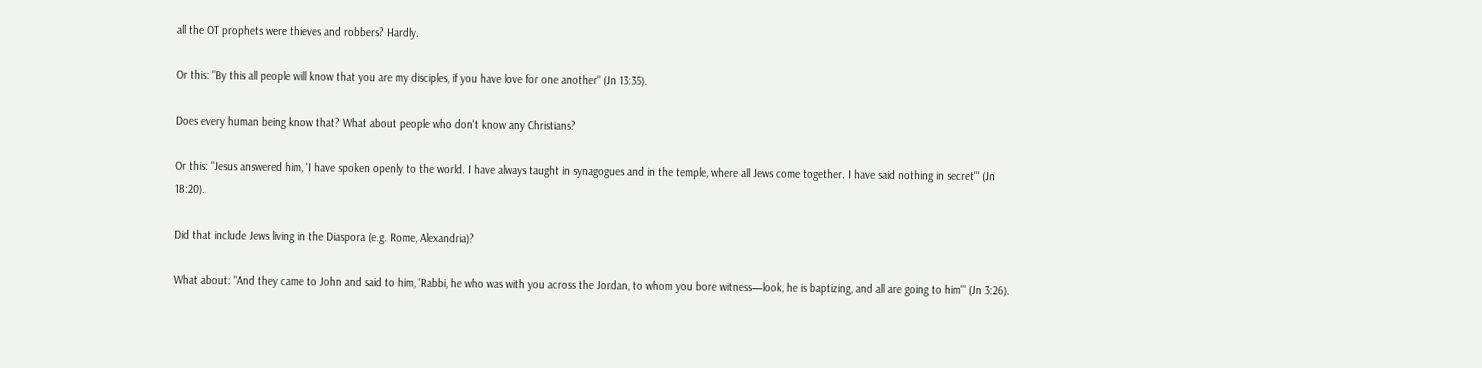all the OT prophets were thieves and robbers? Hardly.

Or this: "By this all people will know that you are my disciples, if you have love for one another" (Jn 13:35).

Does every human being know that? What about people who don't know any Christians?

Or this: "Jesus answered him, 'I have spoken openly to the world. I have always taught in synagogues and in the temple, where all Jews come together. I have said nothing in secret'" (Jn 18:20).

Did that include Jews living in the Diaspora (e.g. Rome, Alexandria)?

What about: "And they came to John and said to him, 'Rabbi, he who was with you across the Jordan, to whom you bore witness—look, he is baptizing, and all are going to him'" (Jn 3:26).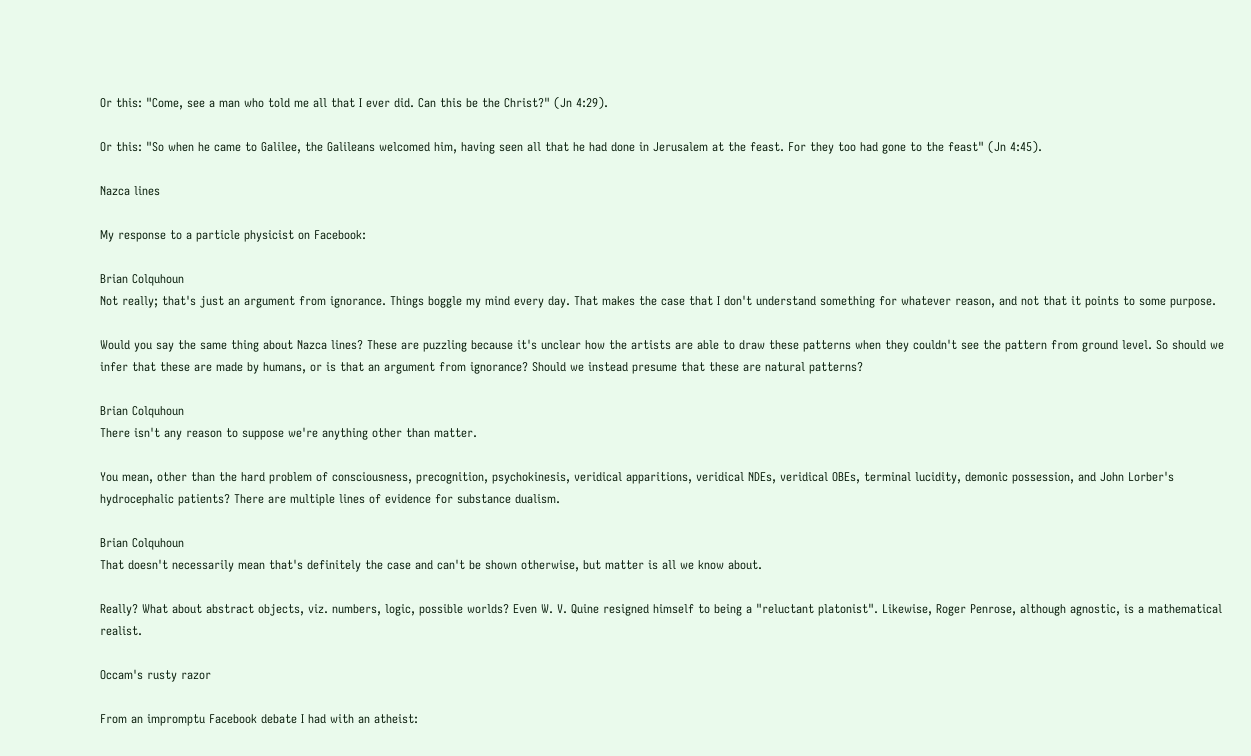Or this: "Come, see a man who told me all that I ever did. Can this be the Christ?" (Jn 4:29).

Or this: "So when he came to Galilee, the Galileans welcomed him, having seen all that he had done in Jerusalem at the feast. For they too had gone to the feast" (Jn 4:45).

Nazca lines

My response to a particle physicist on Facebook:

Brian Colquhoun
Not really; that's just an argument from ignorance. Things boggle my mind every day. That makes the case that I don't understand something for whatever reason, and not that it points to some purpose.

Would you say the same thing about Nazca lines? These are puzzling because it's unclear how the artists are able to draw these patterns when they couldn't see the pattern from ground level. So should we infer that these are made by humans, or is that an argument from ignorance? Should we instead presume that these are natural patterns?

Brian Colquhoun
There isn't any reason to suppose we're anything other than matter.

You mean, other than the hard problem of consciousness, precognition, psychokinesis, veridical apparitions, veridical NDEs, veridical OBEs, terminal lucidity, demonic possession, and John Lorber's hydrocephalic patients? There are multiple lines of evidence for substance dualism.

Brian Colquhoun
That doesn't necessarily mean that's definitely the case and can't be shown otherwise, but matter is all we know about.

Really? What about abstract objects, viz. numbers, logic, possible worlds? Even W. V. Quine resigned himself to being a "reluctant platonist". Likewise, Roger Penrose, although agnostic, is a mathematical realist.

Occam's rusty razor

From an impromptu Facebook debate I had with an atheist: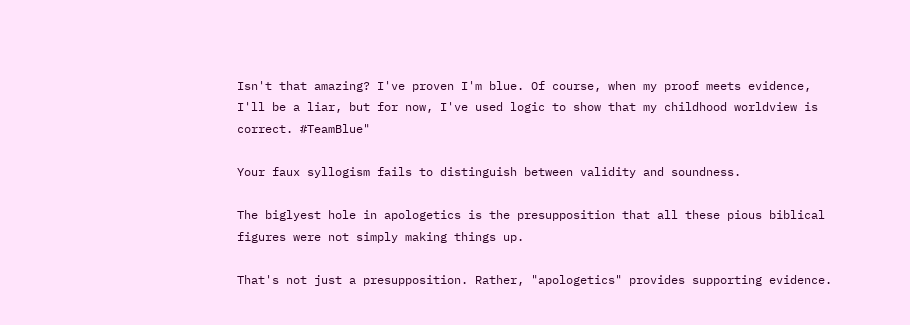Isn't that amazing? I've proven I'm blue. Of course, when my proof meets evidence, I'll be a liar, but for now, I've used logic to show that my childhood worldview is correct. #TeamBlue"

Your faux syllogism fails to distinguish between validity and soundness.

The biglyest hole in apologetics is the presupposition that all these pious biblical figures were not simply making things up.

That's not just a presupposition. Rather, "apologetics" provides supporting evidence.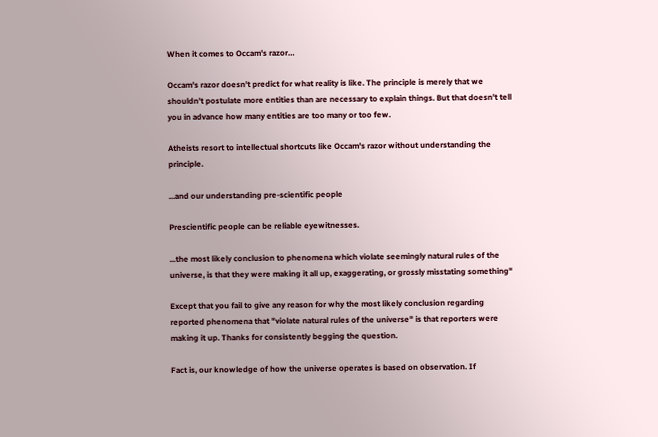When it comes to Occam's razor…

Occam's razor doesn't predict for what reality is like. The principle is merely that we shouldn't postulate more entities than are necessary to explain things. But that doesn't tell you in advance how many entities are too many or too few.

Atheists resort to intellectual shortcuts like Occam's razor without understanding the principle.

...and our understanding pre-scientific people

Prescientific people can be reliable eyewitnesses.

...the most likely conclusion to phenomena which violate seemingly natural rules of the universe, is that they were making it all up, exaggerating, or grossly misstating something"

Except that you fail to give any reason for why the most likely conclusion regarding reported phenomena that "violate natural rules of the universe" is that reporters were making it up. Thanks for consistently begging the question.

Fact is, our knowledge of how the universe operates is based on observation. If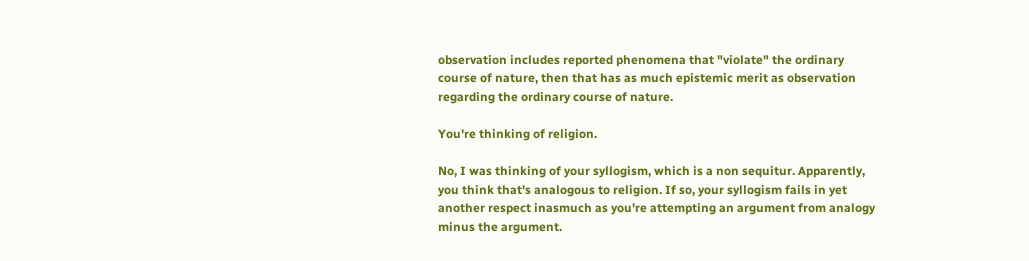observation includes reported phenomena that "violate" the ordinary course of nature, then that has as much epistemic merit as observation regarding the ordinary course of nature.

You're thinking of religion.

No, I was thinking of your syllogism, which is a non sequitur. Apparently, you think that's analogous to religion. If so, your syllogism fails in yet another respect inasmuch as you're attempting an argument from analogy minus the argument.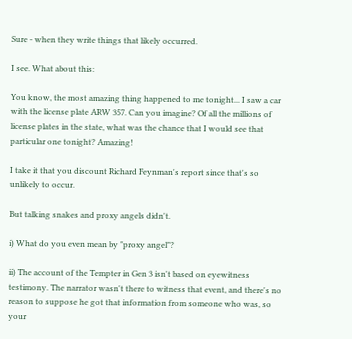Sure - when they write things that likely occurred.

I see. What about this:

You know, the most amazing thing happened to me tonight... I saw a car with the license plate ARW 357. Can you imagine? Of all the millions of license plates in the state, what was the chance that I would see that particular one tonight? Amazing!

I take it that you discount Richard Feynman's report since that's so unlikely to occur.

But talking snakes and proxy angels didn't.

i) What do you even mean by "proxy angel"?

ii) The account of the Tempter in Gen 3 isn't based on eyewitness testimony. The narrator wasn't there to witness that event, and there's no reason to suppose he got that information from someone who was, so your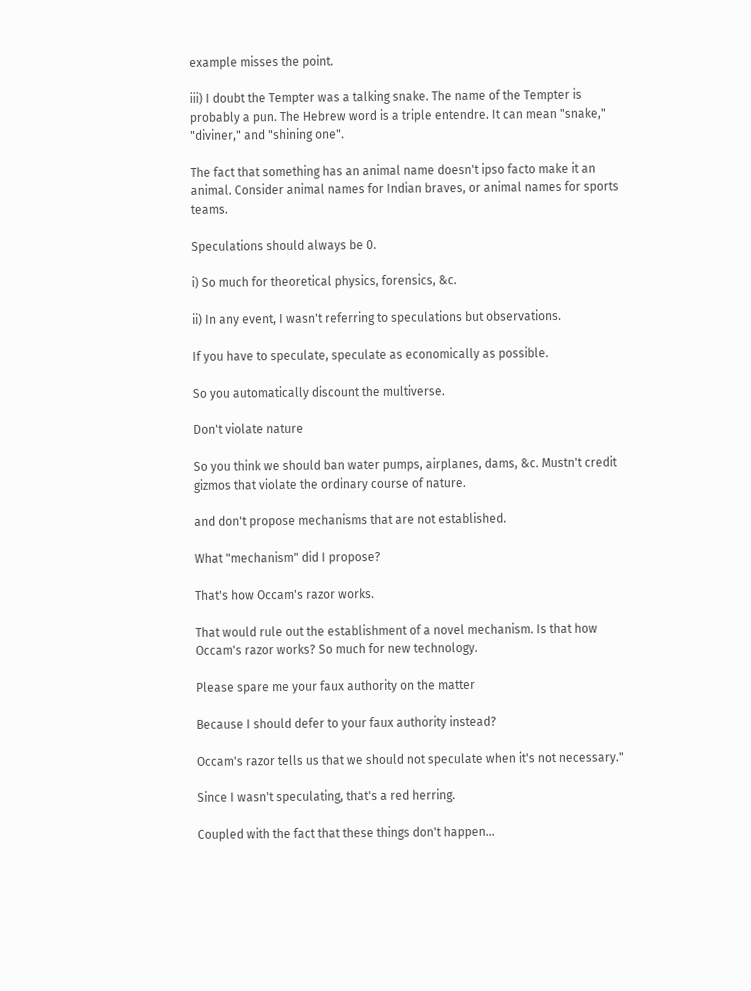example misses the point.

iii) I doubt the Tempter was a talking snake. The name of the Tempter is probably a pun. The Hebrew word is a triple entendre. It can mean "snake," "diviner," and "shining one".

The fact that something has an animal name doesn't ipso facto make it an animal. Consider animal names for Indian braves, or animal names for sports teams.

Speculations should always be 0.

i) So much for theoretical physics, forensics, &c.

ii) In any event, I wasn't referring to speculations but observations.

If you have to speculate, speculate as economically as possible.

So you automatically discount the multiverse.

Don't violate nature

So you think we should ban water pumps, airplanes, dams, &c. Mustn't credit gizmos that violate the ordinary course of nature.

and don't propose mechanisms that are not established.

What "mechanism" did I propose?

That's how Occam's razor works.

That would rule out the establishment of a novel mechanism. Is that how Occam's razor works? So much for new technology.

Please spare me your faux authority on the matter

Because I should defer to your faux authority instead?

Occam's razor tells us that we should not speculate when it's not necessary."

Since I wasn't speculating, that's a red herring.

Coupled with the fact that these things don't happen…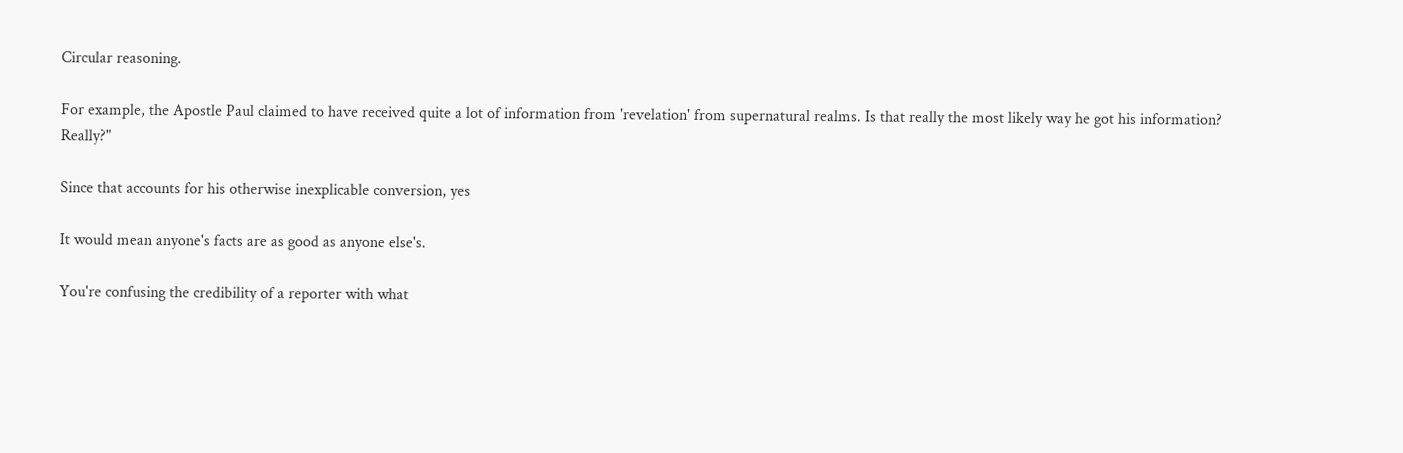Circular reasoning.

For example, the Apostle Paul claimed to have received quite a lot of information from 'revelation' from supernatural realms. Is that really the most likely way he got his information? Really?"

Since that accounts for his otherwise inexplicable conversion, yes

It would mean anyone's facts are as good as anyone else's.

You're confusing the credibility of a reporter with what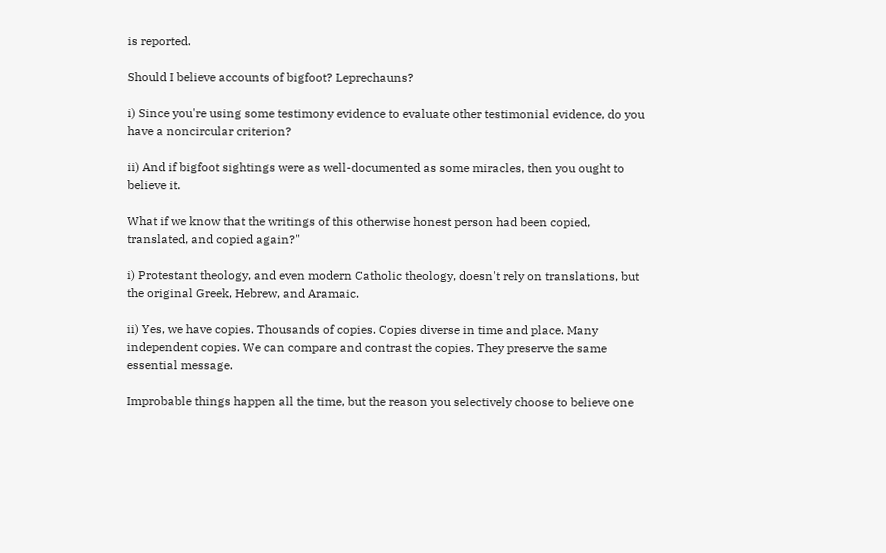is reported.

Should I believe accounts of bigfoot? Leprechauns?

i) Since you're using some testimony evidence to evaluate other testimonial evidence, do you have a noncircular criterion?

ii) And if bigfoot sightings were as well-documented as some miracles, then you ought to believe it.

What if we know that the writings of this otherwise honest person had been copied, translated, and copied again?"

i) Protestant theology, and even modern Catholic theology, doesn't rely on translations, but the original Greek, Hebrew, and Aramaic.

ii) Yes, we have copies. Thousands of copies. Copies diverse in time and place. Many independent copies. We can compare and contrast the copies. They preserve the same essential message.

Improbable things happen all the time, but the reason you selectively choose to believe one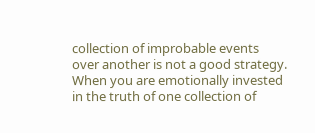collection of improbable events over another is not a good strategy. When you are emotionally invested in the truth of one collection of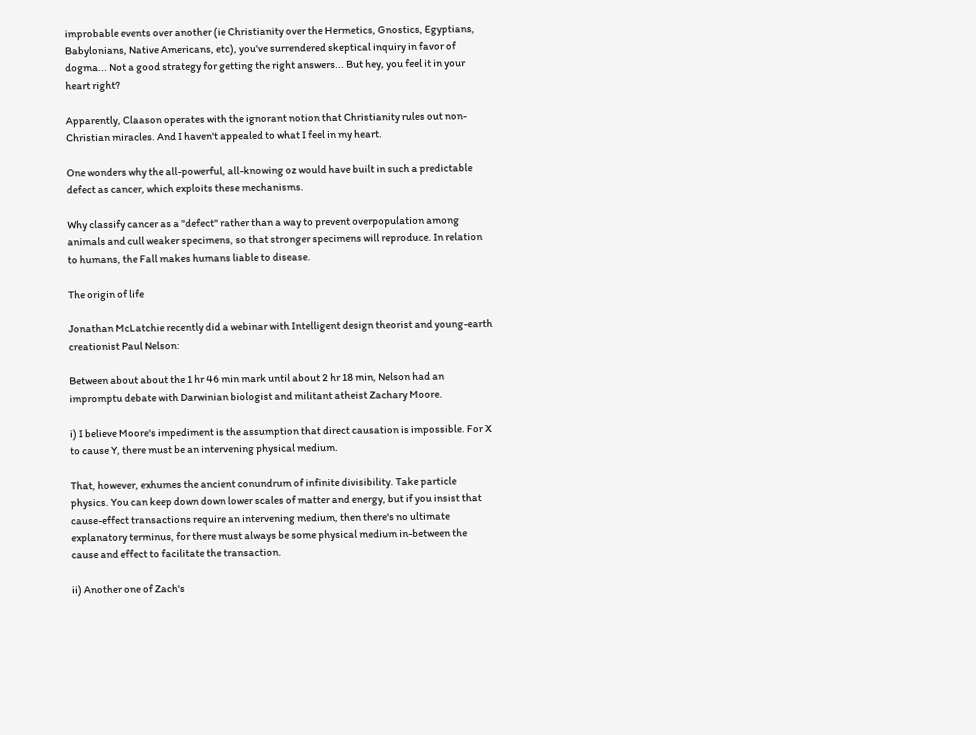improbable events over another (ie Christianity over the Hermetics, Gnostics, Egyptians, Babylonians, Native Americans, etc), you've surrendered skeptical inquiry in favor of dogma... Not a good strategy for getting the right answers... But hey, you feel it in your heart right?

Apparently, Claason operates with the ignorant notion that Christianity rules out non-Christian miracles. And I haven't appealed to what I feel in my heart.

One wonders why the all-powerful, all-knowing oz would have built in such a predictable defect as cancer, which exploits these mechanisms.

Why classify cancer as a "defect" rather than a way to prevent overpopulation among animals and cull weaker specimens, so that stronger specimens will reproduce. In relation to humans, the Fall makes humans liable to disease.

The origin of life

Jonathan McLatchie recently did a webinar with Intelligent design theorist and young-earth creationist Paul Nelson:

Between about about the 1 hr 46 min mark until about 2 hr 18 min, Nelson had an impromptu debate with Darwinian biologist and militant atheist Zachary Moore.

i) I believe Moore's impediment is the assumption that direct causation is impossible. For X to cause Y, there must be an intervening physical medium.

That, however, exhumes the ancient conundrum of infinite divisibility. Take particle physics. You can keep down down lower scales of matter and energy, but if you insist that cause-effect transactions require an intervening medium, then there's no ultimate explanatory terminus, for there must always be some physical medium in-between the cause and effect to facilitate the transaction.

ii) Another one of Zach's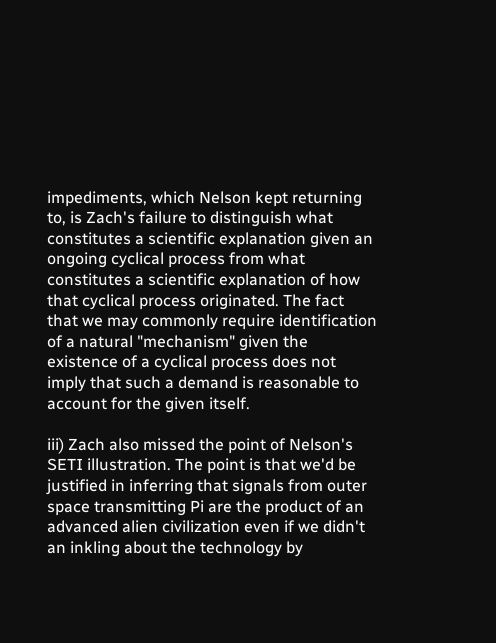impediments, which Nelson kept returning to, is Zach's failure to distinguish what constitutes a scientific explanation given an ongoing cyclical process from what constitutes a scientific explanation of how that cyclical process originated. The fact that we may commonly require identification of a natural "mechanism" given the existence of a cyclical process does not imply that such a demand is reasonable to account for the given itself.

iii) Zach also missed the point of Nelson's SETI illustration. The point is that we'd be justified in inferring that signals from outer space transmitting Pi are the product of an advanced alien civilization even if we didn't an inkling about the technology by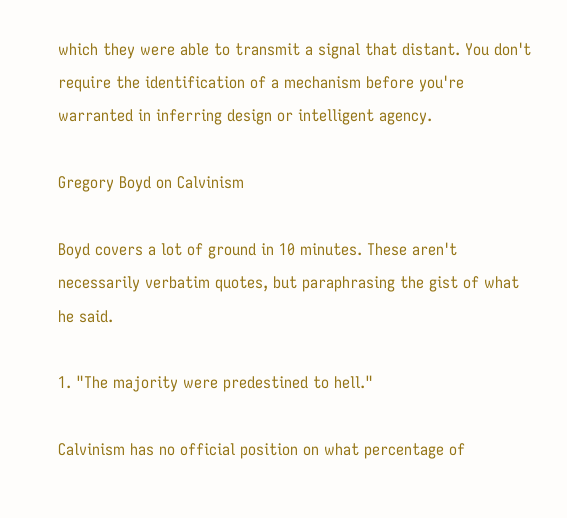which they were able to transmit a signal that distant. You don't require the identification of a mechanism before you're warranted in inferring design or intelligent agency.

Gregory Boyd on Calvinism

Boyd covers a lot of ground in 10 minutes. These aren't necessarily verbatim quotes, but paraphrasing the gist of what he said.

1. "The majority were predestined to hell."

Calvinism has no official position on what percentage of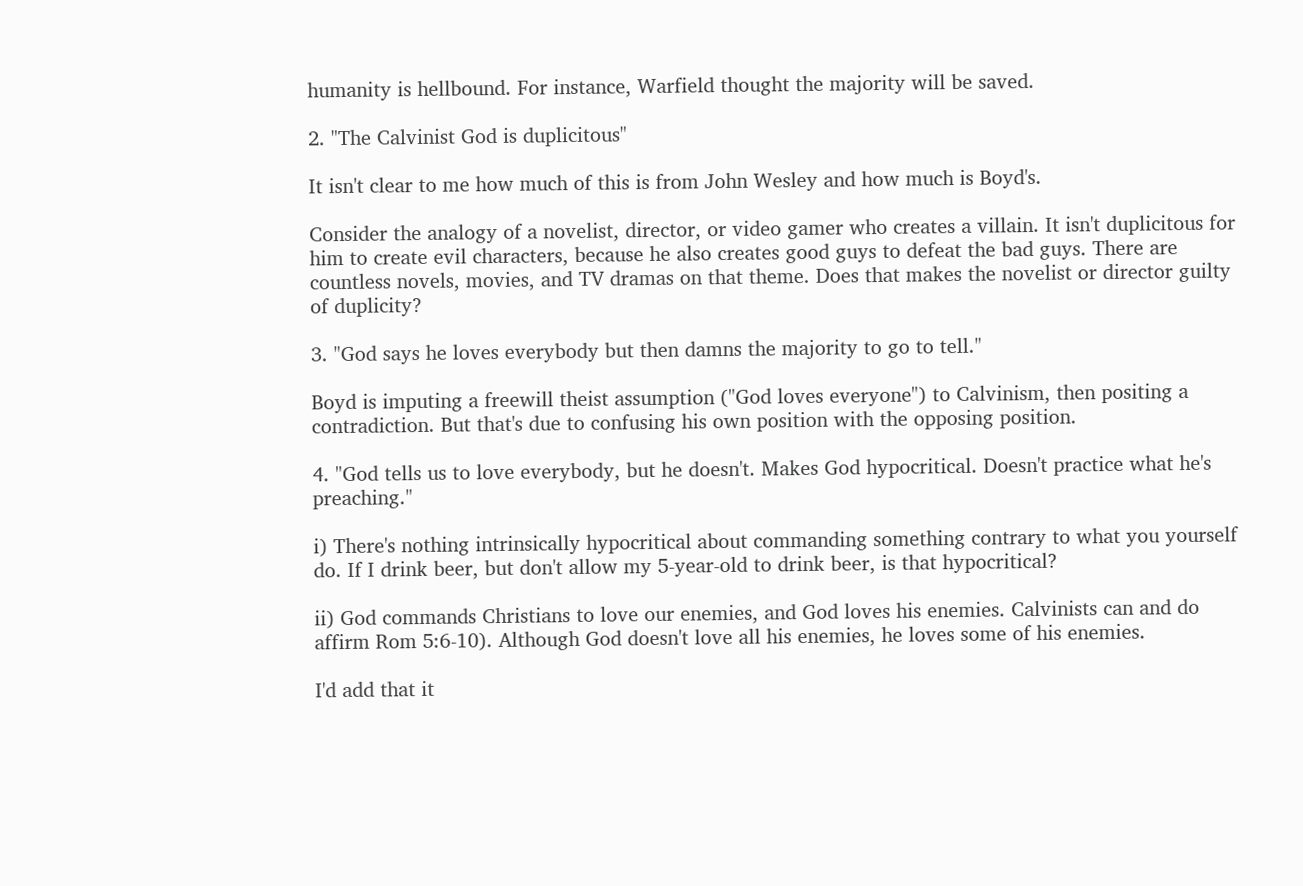humanity is hellbound. For instance, Warfield thought the majority will be saved.

2. "The Calvinist God is duplicitous"

It isn't clear to me how much of this is from John Wesley and how much is Boyd's.

Consider the analogy of a novelist, director, or video gamer who creates a villain. It isn't duplicitous for him to create evil characters, because he also creates good guys to defeat the bad guys. There are countless novels, movies, and TV dramas on that theme. Does that makes the novelist or director guilty of duplicity?

3. "God says he loves everybody but then damns the majority to go to tell."

Boyd is imputing a freewill theist assumption ("God loves everyone") to Calvinism, then positing a contradiction. But that's due to confusing his own position with the opposing position.

4. "God tells us to love everybody, but he doesn't. Makes God hypocritical. Doesn't practice what he's preaching."

i) There's nothing intrinsically hypocritical about commanding something contrary to what you yourself do. If I drink beer, but don't allow my 5-year-old to drink beer, is that hypocritical?

ii) God commands Christians to love our enemies, and God loves his enemies. Calvinists can and do affirm Rom 5:6-10). Although God doesn't love all his enemies, he loves some of his enemies.

I'd add that it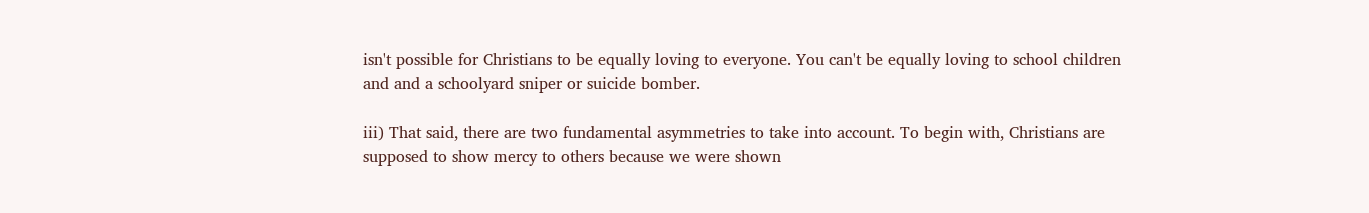isn't possible for Christians to be equally loving to everyone. You can't be equally loving to school children and and a schoolyard sniper or suicide bomber.

iii) That said, there are two fundamental asymmetries to take into account. To begin with, Christians are supposed to show mercy to others because we were shown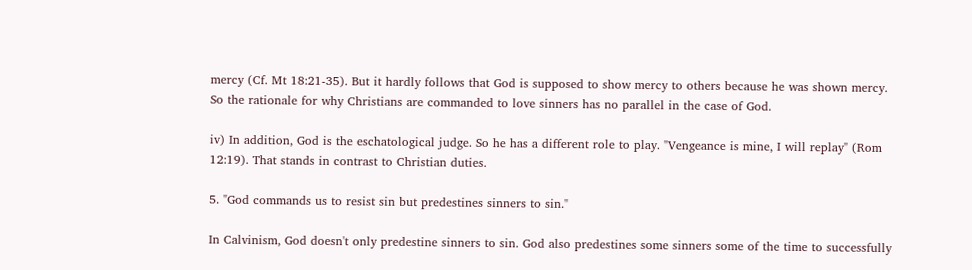mercy (Cf. Mt 18:21-35). But it hardly follows that God is supposed to show mercy to others because he was shown mercy. So the rationale for why Christians are commanded to love sinners has no parallel in the case of God.

iv) In addition, God is the eschatological judge. So he has a different role to play. "Vengeance is mine, I will replay" (Rom 12:19). That stands in contrast to Christian duties.

5. "God commands us to resist sin but predestines sinners to sin."

In Calvinism, God doesn't only predestine sinners to sin. God also predestines some sinners some of the time to successfully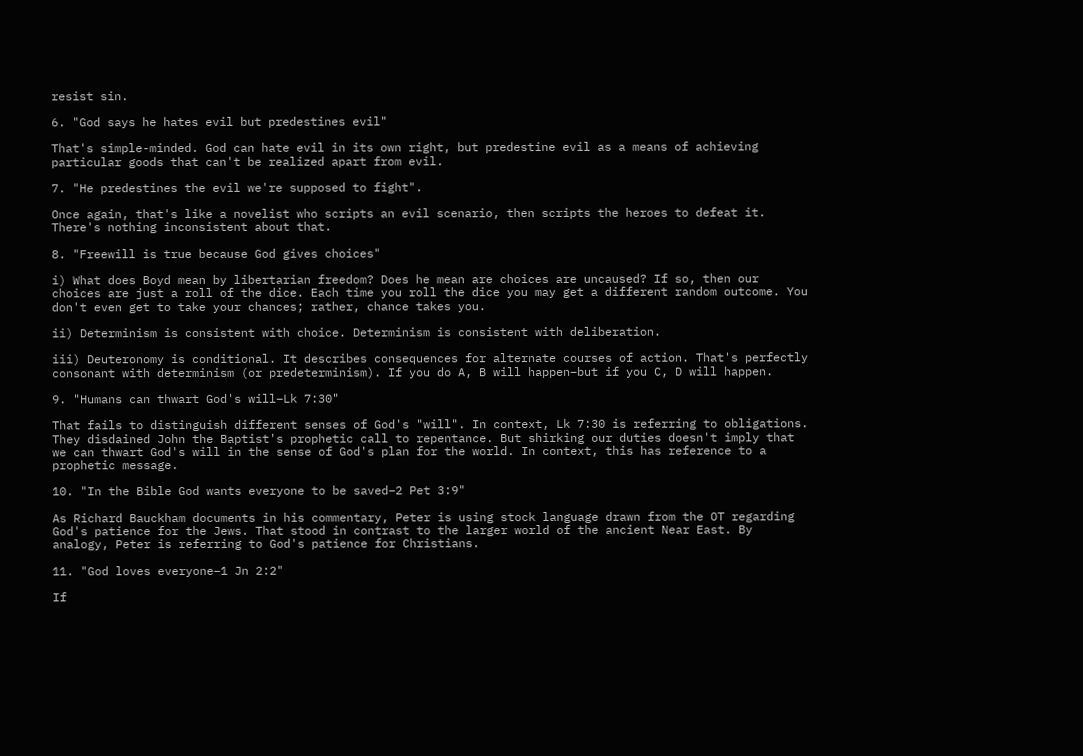resist sin.

6. "God says he hates evil but predestines evil"

That's simple-minded. God can hate evil in its own right, but predestine evil as a means of achieving particular goods that can't be realized apart from evil.

7. "He predestines the evil we're supposed to fight".

Once again, that's like a novelist who scripts an evil scenario, then scripts the heroes to defeat it. There's nothing inconsistent about that.

8. "Freewill is true because God gives choices"

i) What does Boyd mean by libertarian freedom? Does he mean are choices are uncaused? If so, then our choices are just a roll of the dice. Each time you roll the dice you may get a different random outcome. You don't even get to take your chances; rather, chance takes you.

ii) Determinism is consistent with choice. Determinism is consistent with deliberation.

iii) Deuteronomy is conditional. It describes consequences for alternate courses of action. That's perfectly consonant with determinism (or predeterminism). If you do A, B will happen–but if you C, D will happen.

9. "Humans can thwart God's will–Lk 7:30"

That fails to distinguish different senses of God's "will". In context, Lk 7:30 is referring to obligations. They disdained John the Baptist's prophetic call to repentance. But shirking our duties doesn't imply that we can thwart God's will in the sense of God's plan for the world. In context, this has reference to a prophetic message.

10. "In the Bible God wants everyone to be saved–2 Pet 3:9"

As Richard Bauckham documents in his commentary, Peter is using stock language drawn from the OT regarding God's patience for the Jews. That stood in contrast to the larger world of the ancient Near East. By analogy, Peter is referring to God's patience for Christians.

11. "God loves everyone–1 Jn 2:2"

If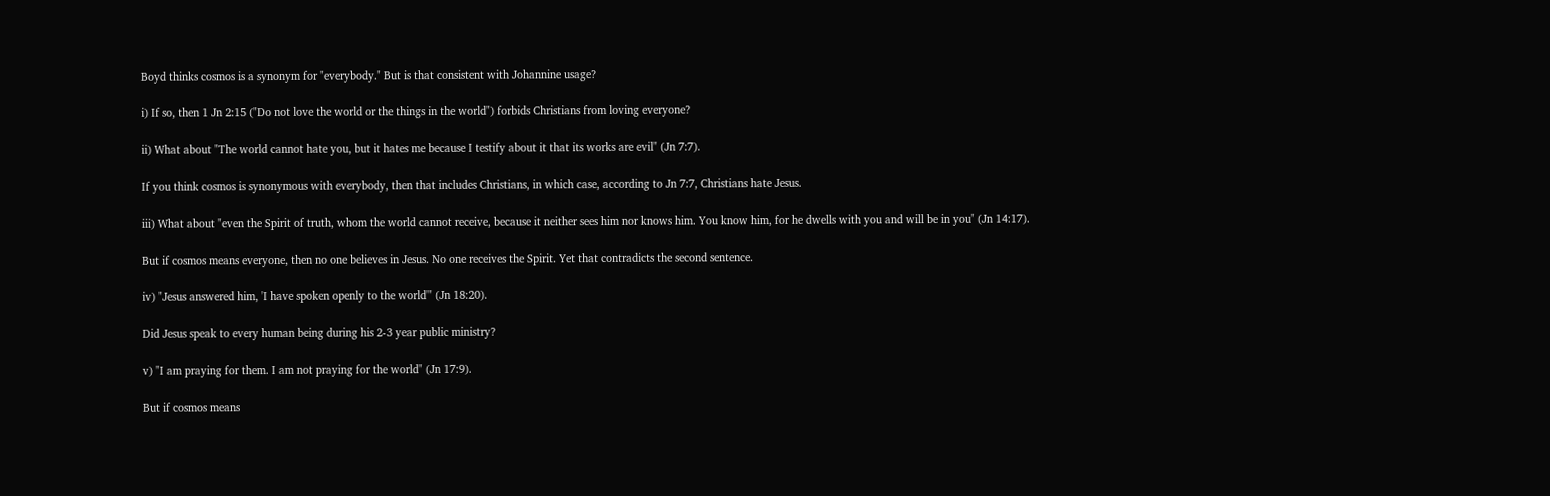Boyd thinks cosmos is a synonym for "everybody." But is that consistent with Johannine usage?

i) If so, then 1 Jn 2:15 ("Do not love the world or the things in the world") forbids Christians from loving everyone?

ii) What about "The world cannot hate you, but it hates me because I testify about it that its works are evil" (Jn 7:7).

If you think cosmos is synonymous with everybody, then that includes Christians, in which case, according to Jn 7:7, Christians hate Jesus.

iii) What about "even the Spirit of truth, whom the world cannot receive, because it neither sees him nor knows him. You know him, for he dwells with you and will be in you" (Jn 14:17).

But if cosmos means everyone, then no one believes in Jesus. No one receives the Spirit. Yet that contradicts the second sentence.

iv) "Jesus answered him, 'I have spoken openly to the world'" (Jn 18:20).

Did Jesus speak to every human being during his 2-3 year public ministry?

v) "I am praying for them. I am not praying for the world" (Jn 17:9).

But if cosmos means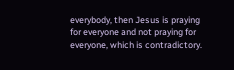everybody, then Jesus is praying for everyone and not praying for everyone, which is contradictory.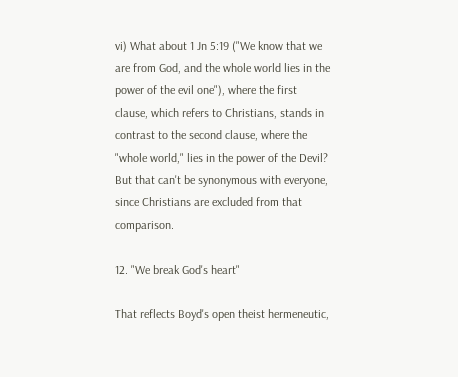vi) What about 1 Jn 5:19 ("We know that we are from God, and the whole world lies in the power of the evil one"), where the first clause, which refers to Christians, stands in contrast to the second clause, where the "whole world," lies in the power of the Devil? But that can't be synonymous with everyone, since Christians are excluded from that comparison.

12. "We break God's heart"

That reflects Boyd's open theist hermeneutic,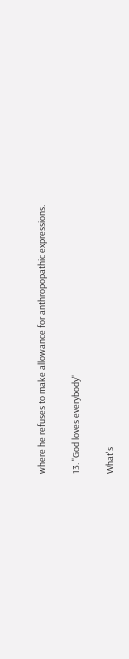where he refuses to make allowance for anthropopathic expressions.

13. "God loves everybody"

What's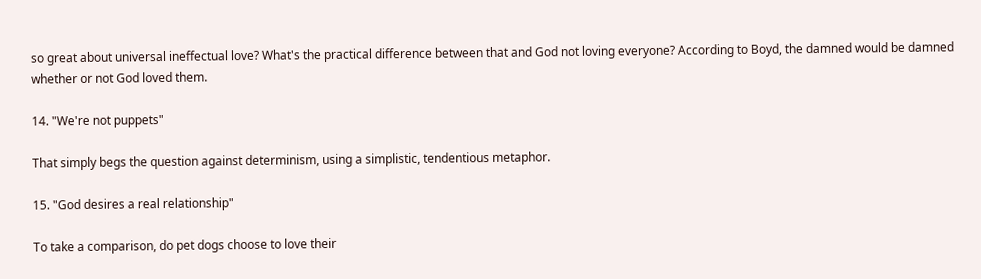so great about universal ineffectual love? What's the practical difference between that and God not loving everyone? According to Boyd, the damned would be damned whether or not God loved them.

14. "We're not puppets"

That simply begs the question against determinism, using a simplistic, tendentious metaphor.

15. "God desires a real relationship"

To take a comparison, do pet dogs choose to love their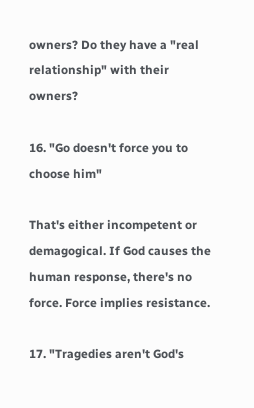owners? Do they have a "real relationship" with their owners?

16. "Go doesn't force you to choose him"

That's either incompetent or demagogical. If God causes the human response, there's no force. Force implies resistance.

17. "Tragedies aren't God's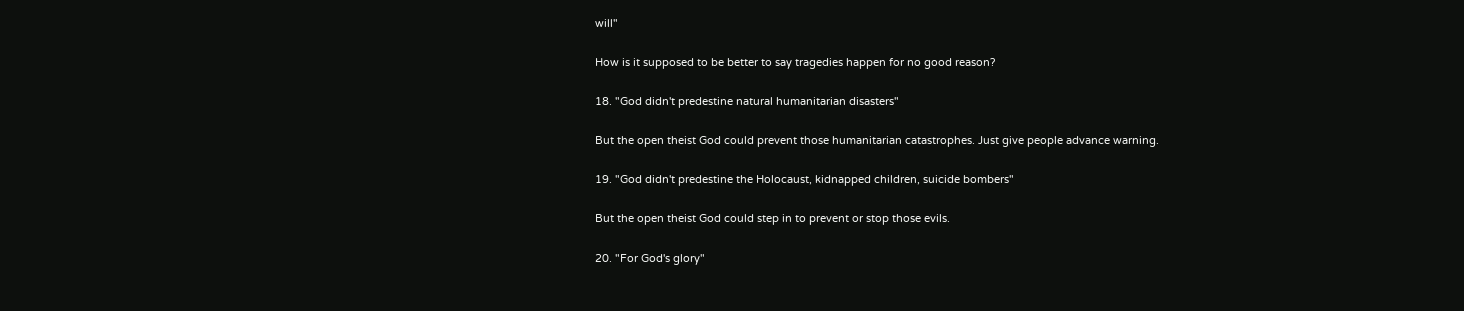will"

How is it supposed to be better to say tragedies happen for no good reason?

18. "God didn't predestine natural humanitarian disasters"

But the open theist God could prevent those humanitarian catastrophes. Just give people advance warning.

19. "God didn't predestine the Holocaust, kidnapped children, suicide bombers"

But the open theist God could step in to prevent or stop those evils.

20. "For God's glory"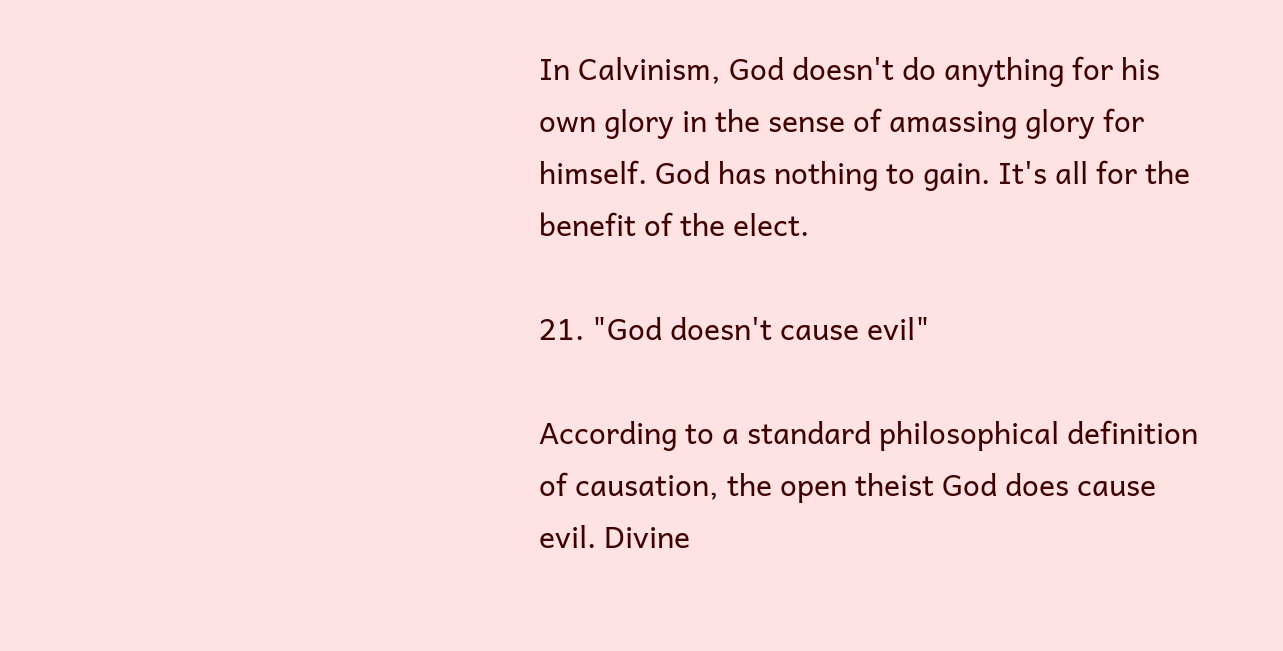In Calvinism, God doesn't do anything for his own glory in the sense of amassing glory for himself. God has nothing to gain. It's all for the benefit of the elect.

21. "God doesn't cause evil"

According to a standard philosophical definition of causation, the open theist God does cause evil. Divine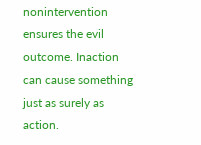nonintervention ensures the evil outcome. Inaction can cause something just as surely as action.